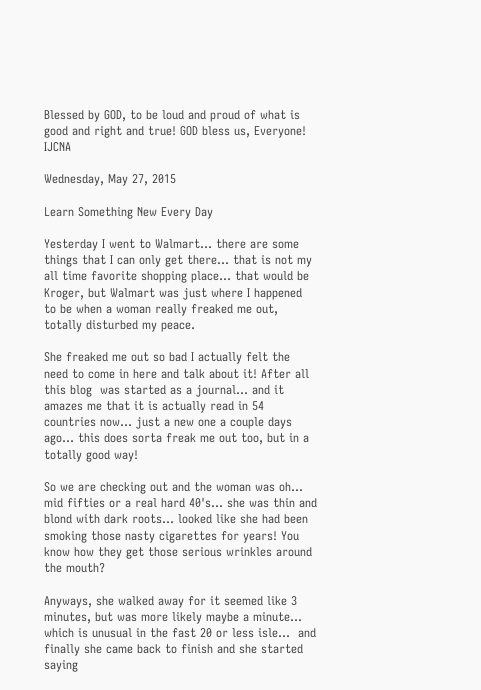Blessed by GOD, to be loud and proud of what is good and right and true! GOD bless us, Everyone! IJCNA

Wednesday, May 27, 2015

Learn Something New Every Day

Yesterday I went to Walmart... there are some things that I can only get there... that is not my all time favorite shopping place... that would be Kroger, but Walmart was just where I happened to be when a woman really freaked me out, totally disturbed my peace.

She freaked me out so bad I actually felt the need to come in here and talk about it! After all this blog  was started as a journal... and it amazes me that it is actually read in 54 countries now... just a new one a couple days ago... this does sorta freak me out too, but in a totally good way!

So we are checking out and the woman was oh... mid fifties or a real hard 40's... she was thin and blond with dark roots... looked like she had been smoking those nasty cigarettes for years! You know how they get those serious wrinkles around the mouth?

Anyways, she walked away for it seemed like 3 minutes, but was more likely maybe a minute...  which is unusual in the fast 20 or less isle...  and finally she came back to finish and she started saying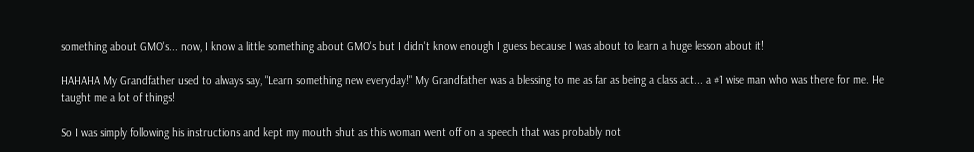something about GMO's... now, I know a little something about GMO's but I didn't know enough I guess because I was about to learn a huge lesson about it!

HAHAHA My Grandfather used to always say, "Learn something new everyday!" My Grandfather was a blessing to me as far as being a class act... a #1 wise man who was there for me. He taught me a lot of things!

So I was simply following his instructions and kept my mouth shut as this woman went off on a speech that was probably not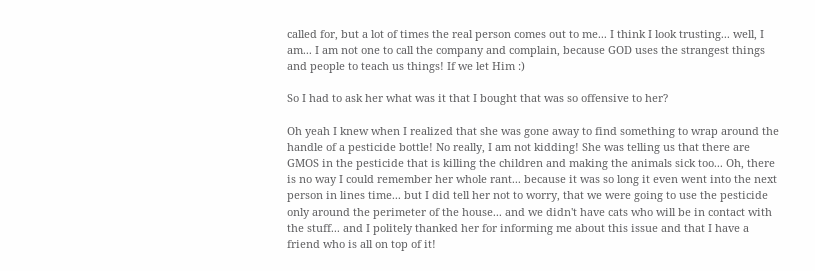called for, but a lot of times the real person comes out to me... I think I look trusting... well, I am... I am not one to call the company and complain, because GOD uses the strangest things and people to teach us things! If we let Him :)

So I had to ask her what was it that I bought that was so offensive to her?

Oh yeah I knew when I realized that she was gone away to find something to wrap around the handle of a pesticide bottle! No really, I am not kidding! She was telling us that there are GMOS in the pesticide that is killing the children and making the animals sick too... Oh, there is no way I could remember her whole rant... because it was so long it even went into the next person in lines time... but I did tell her not to worry, that we were going to use the pesticide only around the perimeter of the house... and we didn't have cats who will be in contact with the stuff... and I politely thanked her for informing me about this issue and that I have a friend who is all on top of it!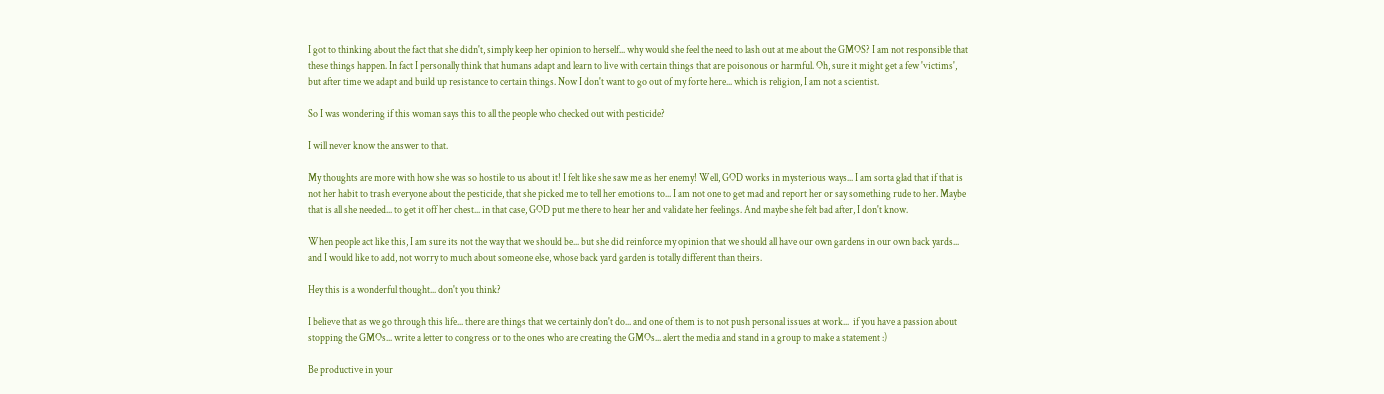I got to thinking about the fact that she didn't, simply keep her opinion to herself... why would she feel the need to lash out at me about the GMOS? I am not responsible that these things happen. In fact I personally think that humans adapt and learn to live with certain things that are poisonous or harmful. Oh, sure it might get a few 'victims', but after time we adapt and build up resistance to certain things. Now I don't want to go out of my forte here... which is religion, I am not a scientist.

So I was wondering if this woman says this to all the people who checked out with pesticide?

I will never know the answer to that.

My thoughts are more with how she was so hostile to us about it! I felt like she saw me as her enemy! Well, GOD works in mysterious ways... I am sorta glad that if that is not her habit to trash everyone about the pesticide, that she picked me to tell her emotions to... I am not one to get mad and report her or say something rude to her. Maybe that is all she needed... to get it off her chest... in that case, GOD put me there to hear her and validate her feelings. And maybe she felt bad after, I don't know.

When people act like this, I am sure its not the way that we should be... but she did reinforce my opinion that we should all have our own gardens in our own back yards... and I would like to add, not worry to much about someone else, whose back yard garden is totally different than theirs.

Hey this is a wonderful thought... don't you think?

I believe that as we go through this life... there are things that we certainly don't do... and one of them is to not push personal issues at work...  if you have a passion about stopping the GMOs... write a letter to congress or to the ones who are creating the GMOs... alert the media and stand in a group to make a statement :)

Be productive in your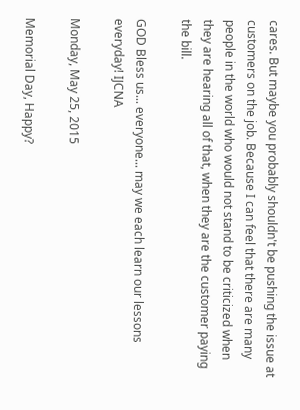cares. But maybe you probably shouldn't be pushing the issue at customers on the job. Because I can feel that there are many people in the world who would not stand to be criticized when they are hearing all of that, when they are the customer paying the bill.

GOD Bless us... everyone... may we each learn our lessons everyday! IJCNA

Monday, May 25, 2015

Memorial Day, Happy?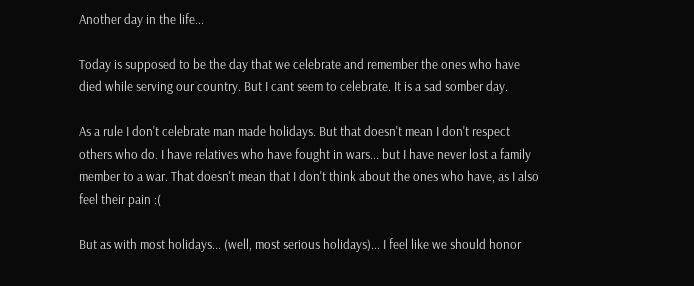Another day in the life...

Today is supposed to be the day that we celebrate and remember the ones who have died while serving our country. But I cant seem to celebrate. It is a sad somber day.

As a rule I don't celebrate man made holidays. But that doesn't mean I don't respect others who do. I have relatives who have fought in wars... but I have never lost a family member to a war. That doesn't mean that I don't think about the ones who have, as I also feel their pain :(

But as with most holidays... (well, most serious holidays)... I feel like we should honor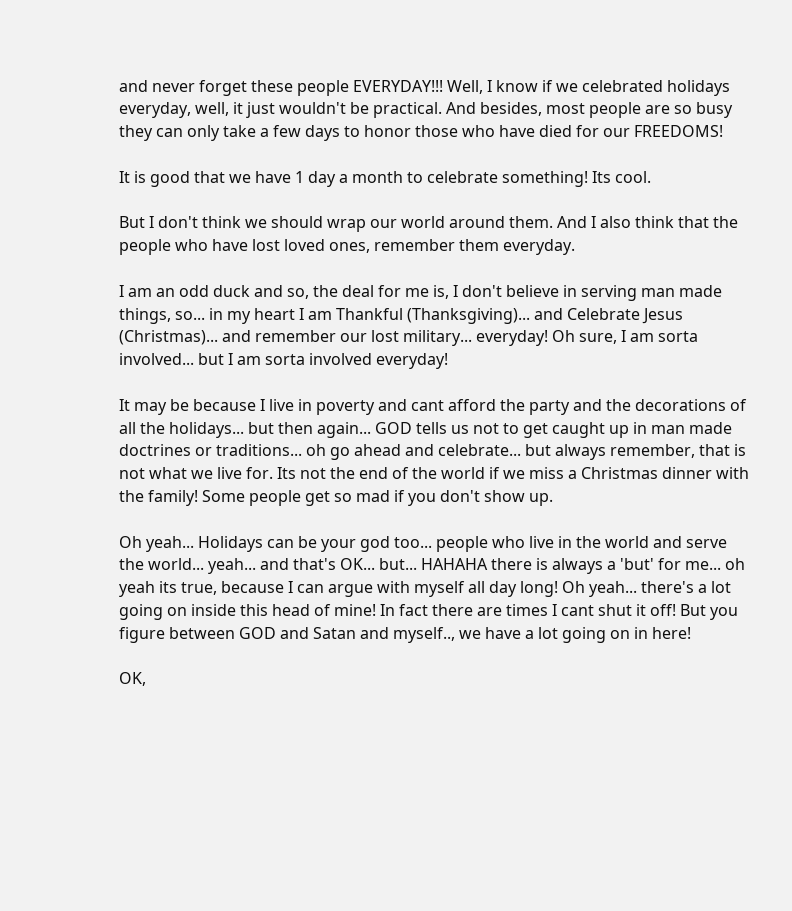and never forget these people EVERYDAY!!! Well, I know if we celebrated holidays everyday, well, it just wouldn't be practical. And besides, most people are so busy they can only take a few days to honor those who have died for our FREEDOMS!

It is good that we have 1 day a month to celebrate something! Its cool.

But I don't think we should wrap our world around them. And I also think that the people who have lost loved ones, remember them everyday.

I am an odd duck and so, the deal for me is, I don't believe in serving man made things, so... in my heart I am Thankful (Thanksgiving)... and Celebrate Jesus (Christmas)... and remember our lost military... everyday! Oh sure, I am sorta involved... but I am sorta involved everyday!

It may be because I live in poverty and cant afford the party and the decorations of all the holidays... but then again... GOD tells us not to get caught up in man made doctrines or traditions... oh go ahead and celebrate... but always remember, that is not what we live for. Its not the end of the world if we miss a Christmas dinner with the family! Some people get so mad if you don't show up.

Oh yeah... Holidays can be your god too... people who live in the world and serve the world... yeah... and that's OK... but... HAHAHA there is always a 'but' for me... oh yeah its true, because I can argue with myself all day long! Oh yeah... there's a lot going on inside this head of mine! In fact there are times I cant shut it off! But you figure between GOD and Satan and myself.., we have a lot going on in here!

OK,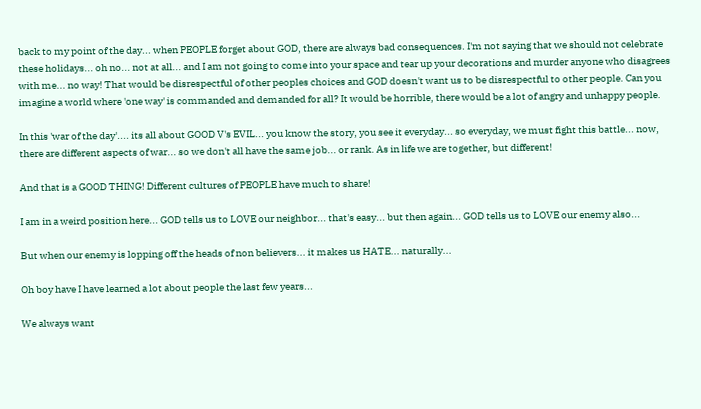back to my point of the day... when PEOPLE forget about GOD, there are always bad consequences. I'm not saying that we should not celebrate these holidays... oh no... not at all... and I am not going to come into your space and tear up your decorations and murder anyone who disagrees with me... no way! That would be disrespectful of other peoples choices and GOD doesn't want us to be disrespectful to other people. Can you imagine a world where 'one way' is commanded and demanded for all? It would be horrible, there would be a lot of angry and unhappy people.

In this 'war of the day'.... its all about GOOD V's EVIL... you know the story, you see it everyday... so everyday, we must fight this battle... now, there are different aspects of war... so we don't all have the same job... or rank. As in life we are together, but different!

And that is a GOOD THING! Different cultures of PEOPLE have much to share!

I am in a weird position here... GOD tells us to LOVE our neighbor... that's easy... but then again... GOD tells us to LOVE our enemy also...

But when our enemy is lopping off the heads of non believers... it makes us HATE... naturally...

Oh boy have I have learned a lot about people the last few years...

We always want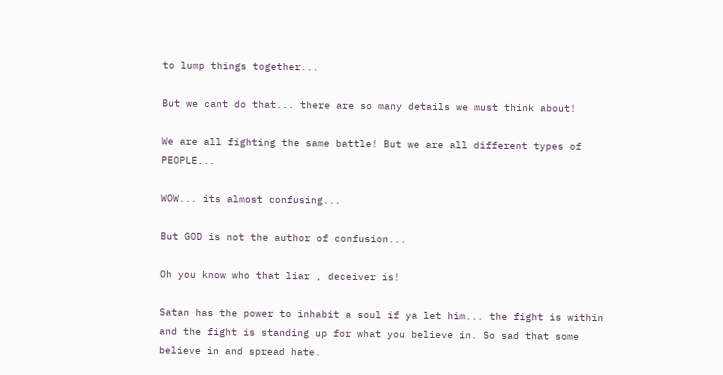to lump things together...

But we cant do that... there are so many details we must think about!

We are all fighting the same battle! But we are all different types of PEOPLE...

WOW... its almost confusing...

But GOD is not the author of confusion...

Oh you know who that liar , deceiver is!

Satan has the power to inhabit a soul if ya let him... the fight is within and the fight is standing up for what you believe in. So sad that some believe in and spread hate.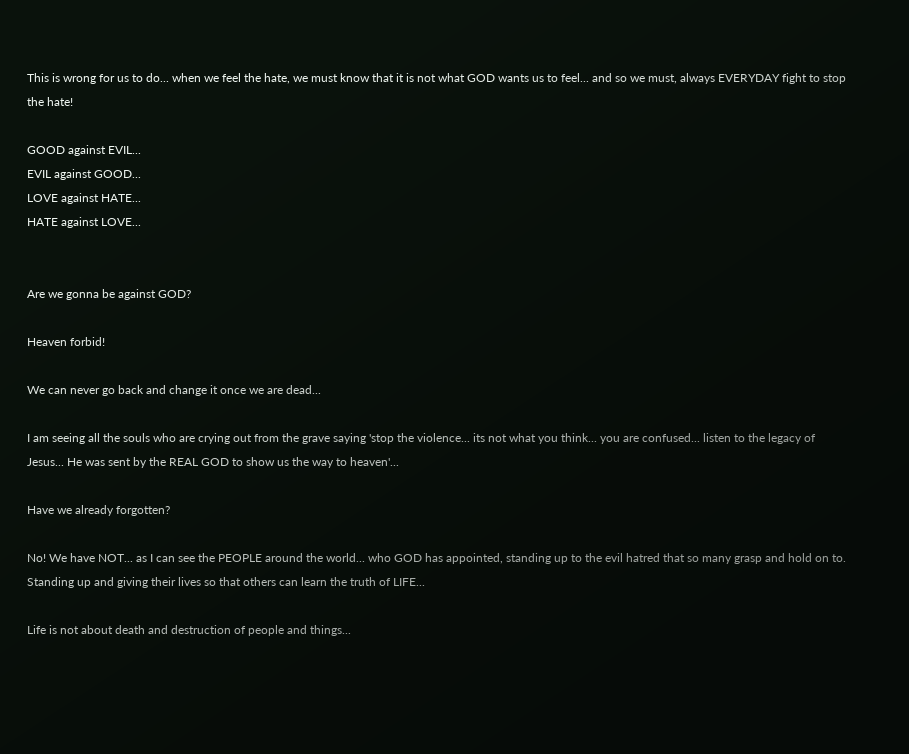This is wrong for us to do... when we feel the hate, we must know that it is not what GOD wants us to feel... and so we must, always EVERYDAY fight to stop the hate!

GOOD against EVIL...
EVIL against GOOD...
LOVE against HATE...
HATE against LOVE...


Are we gonna be against GOD?

Heaven forbid!

We can never go back and change it once we are dead...

I am seeing all the souls who are crying out from the grave saying 'stop the violence... its not what you think... you are confused... listen to the legacy of Jesus... He was sent by the REAL GOD to show us the way to heaven'...

Have we already forgotten?

No! We have NOT... as I can see the PEOPLE around the world... who GOD has appointed, standing up to the evil hatred that so many grasp and hold on to. Standing up and giving their lives so that others can learn the truth of LIFE...

Life is not about death and destruction of people and things...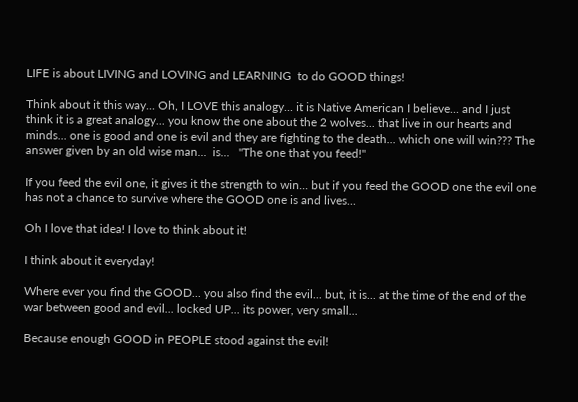LIFE is about LIVING and LOVING and LEARNING  to do GOOD things!

Think about it this way... Oh, I LOVE this analogy... it is Native American I believe... and I just think it is a great analogy... you know the one about the 2 wolves... that live in our hearts and minds... one is good and one is evil and they are fighting to the death... which one will win??? The answer given by an old wise man...  is...   "The one that you feed!"

If you feed the evil one, it gives it the strength to win... but if you feed the GOOD one the evil one has not a chance to survive where the GOOD one is and lives...

Oh I love that idea! I love to think about it!

I think about it everyday!

Where ever you find the GOOD... you also find the evil... but, it is... at the time of the end of the war between good and evil... locked UP... its power, very small...

Because enough GOOD in PEOPLE stood against the evil!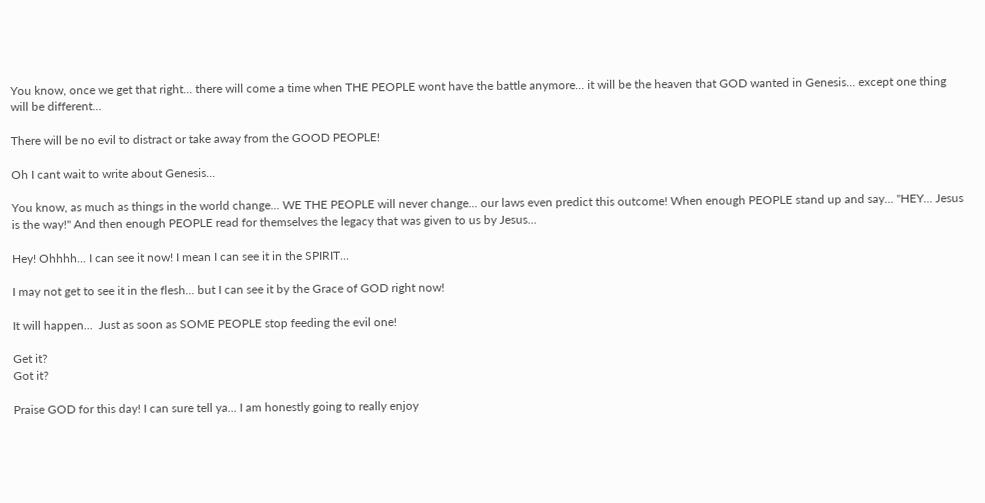You know, once we get that right... there will come a time when THE PEOPLE wont have the battle anymore... it will be the heaven that GOD wanted in Genesis... except one thing will be different...

There will be no evil to distract or take away from the GOOD PEOPLE!

Oh I cant wait to write about Genesis...

You know, as much as things in the world change... WE THE PEOPLE will never change... our laws even predict this outcome! When enough PEOPLE stand up and say... "HEY... Jesus is the way!" And then enough PEOPLE read for themselves the legacy that was given to us by Jesus...

Hey! Ohhhh... I can see it now! I mean I can see it in the SPIRIT...

I may not get to see it in the flesh... but I can see it by the Grace of GOD right now!

It will happen...  Just as soon as SOME PEOPLE stop feeding the evil one!

Get it?
Got it?

Praise GOD for this day! I can sure tell ya... I am honestly going to really enjoy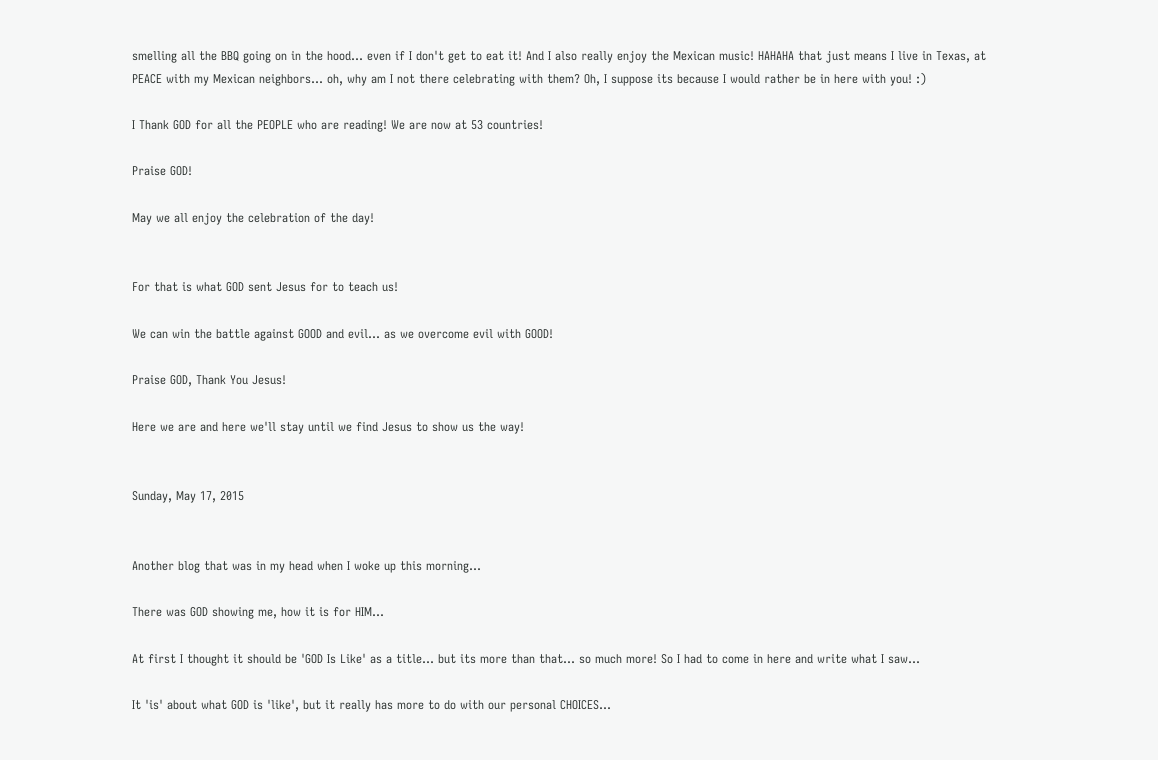smelling all the BBQ going on in the hood... even if I don't get to eat it! And I also really enjoy the Mexican music! HAHAHA that just means I live in Texas, at PEACE with my Mexican neighbors... oh, why am I not there celebrating with them? Oh, I suppose its because I would rather be in here with you! :)

I Thank GOD for all the PEOPLE who are reading! We are now at 53 countries!

Praise GOD!

May we all enjoy the celebration of the day!


For that is what GOD sent Jesus for to teach us!

We can win the battle against GOOD and evil... as we overcome evil with GOOD!

Praise GOD, Thank You Jesus!

Here we are and here we'll stay until we find Jesus to show us the way!


Sunday, May 17, 2015


Another blog that was in my head when I woke up this morning...

There was GOD showing me, how it is for HIM...

At first I thought it should be 'GOD Is Like' as a title... but its more than that... so much more! So I had to come in here and write what I saw...

It 'is' about what GOD is 'like', but it really has more to do with our personal CHOICES...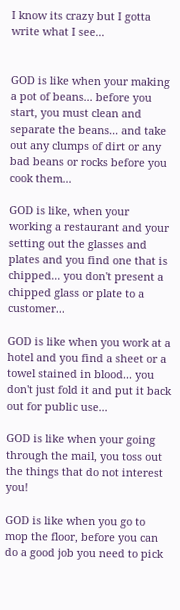I know its crazy but I gotta write what I see...


GOD is like when your making a pot of beans... before you start, you must clean and separate the beans... and take out any clumps of dirt or any bad beans or rocks before you cook them...

GOD is like, when your working a restaurant and your setting out the glasses and plates and you find one that is chipped... you don't present a chipped glass or plate to a customer...

GOD is like when you work at a hotel and you find a sheet or a towel stained in blood... you don't just fold it and put it back out for public use...

GOD is like when your going through the mail, you toss out the things that do not interest you!

GOD is like when you go to mop the floor, before you can do a good job you need to pick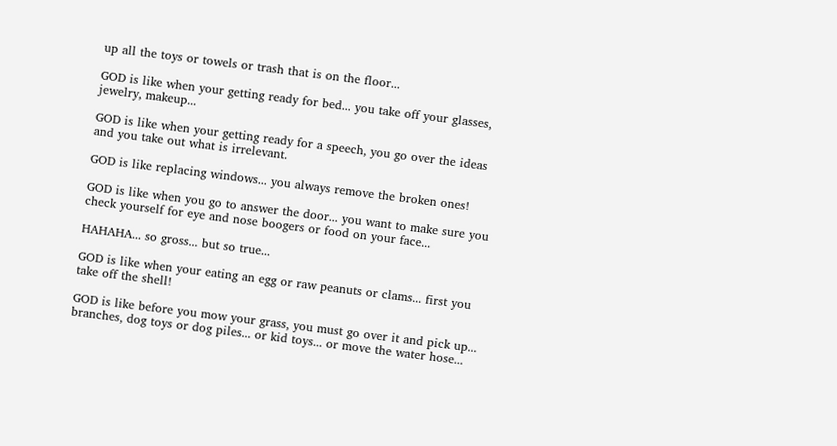up all the toys or towels or trash that is on the floor...

GOD is like when your getting ready for bed... you take off your glasses, jewelry, makeup...

GOD is like when your getting ready for a speech, you go over the ideas and you take out what is irrelevant.

GOD is like replacing windows... you always remove the broken ones!

GOD is like when you go to answer the door... you want to make sure you check yourself for eye and nose boogers or food on your face...

HAHAHA... so gross... but so true...

GOD is like when your eating an egg or raw peanuts or clams... first you take off the shell!

GOD is like before you mow your grass, you must go over it and pick up... branches, dog toys or dog piles... or kid toys... or move the water hose...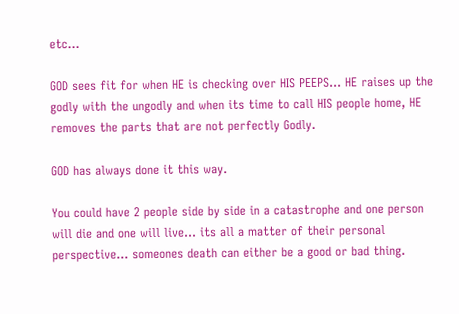etc...

GOD sees fit for when HE is checking over HIS PEEPS... HE raises up the godly with the ungodly and when its time to call HIS people home, HE removes the parts that are not perfectly Godly.

GOD has always done it this way.

You could have 2 people side by side in a catastrophe and one person will die and one will live... its all a matter of their personal perspective... someones death can either be a good or bad thing.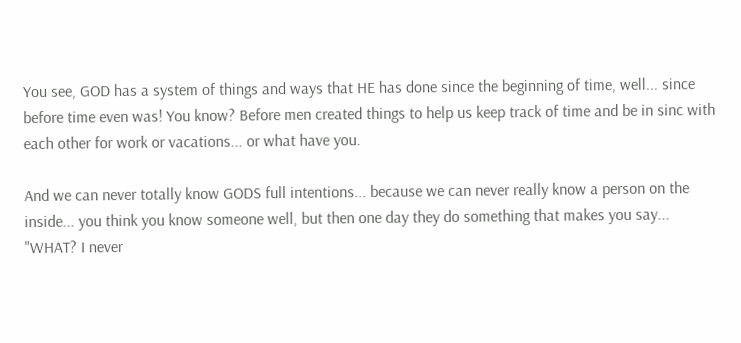You see, GOD has a system of things and ways that HE has done since the beginning of time, well... since before time even was! You know? Before men created things to help us keep track of time and be in sinc with each other for work or vacations... or what have you.

And we can never totally know GODS full intentions... because we can never really know a person on the inside... you think you know someone well, but then one day they do something that makes you say... "WHAT? I never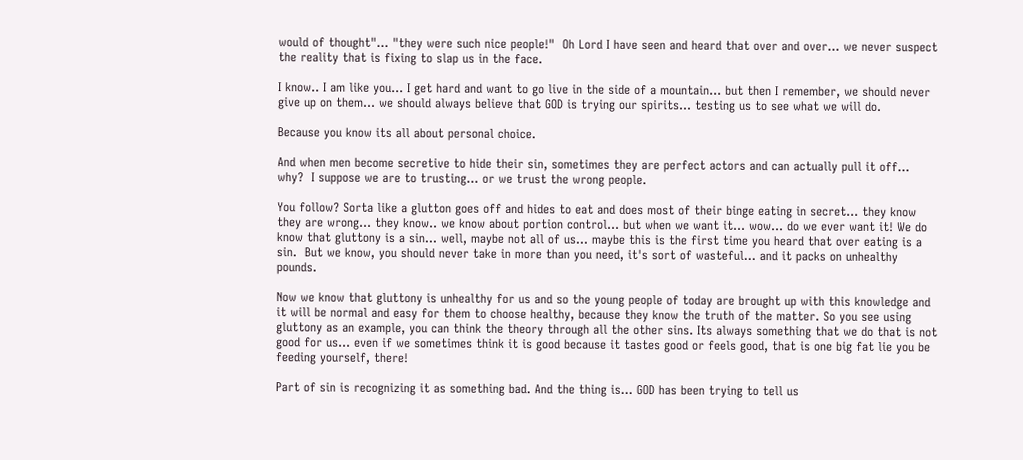would of thought"... "they were such nice people!"  Oh Lord I have seen and heard that over and over... we never suspect the reality that is fixing to slap us in the face.

I know.. I am like you... I get hard and want to go live in the side of a mountain... but then I remember, we should never give up on them... we should always believe that GOD is trying our spirits... testing us to see what we will do.

Because you know its all about personal choice.

And when men become secretive to hide their sin, sometimes they are perfect actors and can actually pull it off...  why?  I suppose we are to trusting... or we trust the wrong people.

You follow? Sorta like a glutton goes off and hides to eat and does most of their binge eating in secret... they know they are wrong... they know.. we know about portion control... but when we want it... wow... do we ever want it! We do know that gluttony is a sin... well, maybe not all of us... maybe this is the first time you heard that over eating is a sin.  But we know, you should never take in more than you need, it's sort of wasteful... and it packs on unhealthy pounds.

Now we know that gluttony is unhealthy for us and so the young people of today are brought up with this knowledge and it will be normal and easy for them to choose healthy, because they know the truth of the matter. So you see using gluttony as an example, you can think the theory through all the other sins. Its always something that we do that is not good for us... even if we sometimes think it is good because it tastes good or feels good, that is one big fat lie you be feeding yourself, there!

Part of sin is recognizing it as something bad. And the thing is... GOD has been trying to tell us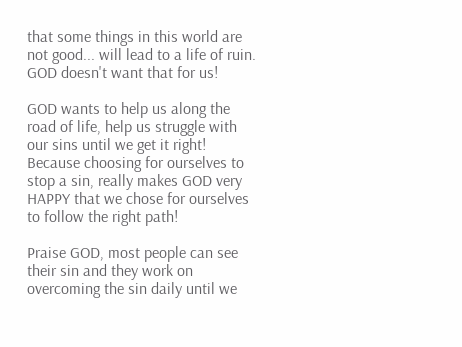that some things in this world are not good... will lead to a life of ruin.  GOD doesn't want that for us!

GOD wants to help us along the road of life, help us struggle with our sins until we get it right! Because choosing for ourselves to stop a sin, really makes GOD very HAPPY that we chose for ourselves to follow the right path!

Praise GOD, most people can see their sin and they work on overcoming the sin daily until we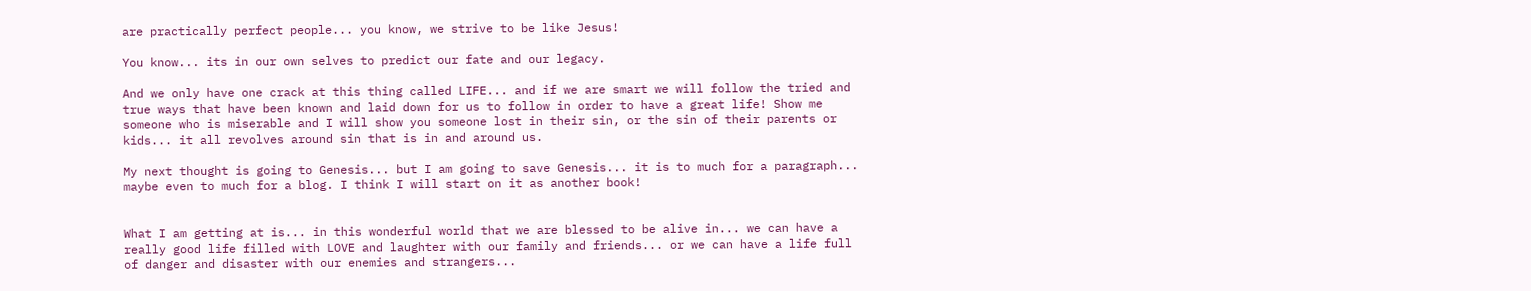are practically perfect people... you know, we strive to be like Jesus!

You know... its in our own selves to predict our fate and our legacy.

And we only have one crack at this thing called LIFE... and if we are smart we will follow the tried and true ways that have been known and laid down for us to follow in order to have a great life! Show me someone who is miserable and I will show you someone lost in their sin, or the sin of their parents or kids... it all revolves around sin that is in and around us.

My next thought is going to Genesis... but I am going to save Genesis... it is to much for a paragraph... maybe even to much for a blog. I think I will start on it as another book!


What I am getting at is... in this wonderful world that we are blessed to be alive in... we can have a really good life filled with LOVE and laughter with our family and friends... or we can have a life full of danger and disaster with our enemies and strangers...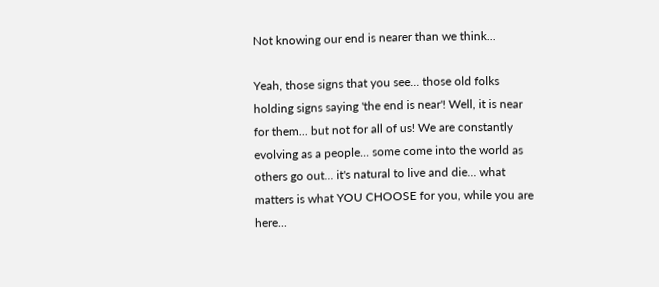Not knowing our end is nearer than we think...

Yeah, those signs that you see... those old folks holding signs saying 'the end is near'! Well, it is near for them... but not for all of us! We are constantly evolving as a people... some come into the world as others go out... it's natural to live and die... what matters is what YOU CHOOSE for you, while you are here...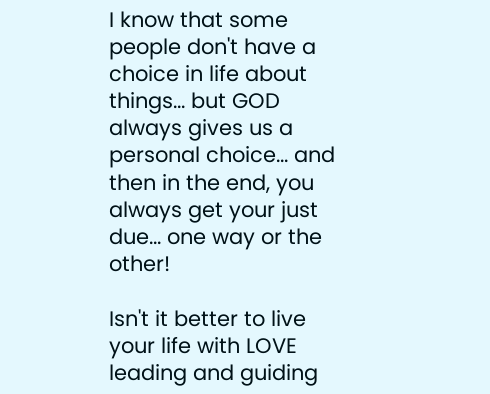I know that some people don't have a choice in life about things... but GOD always gives us a personal choice... and then in the end, you always get your just due... one way or the other!

Isn't it better to live your life with LOVE leading and guiding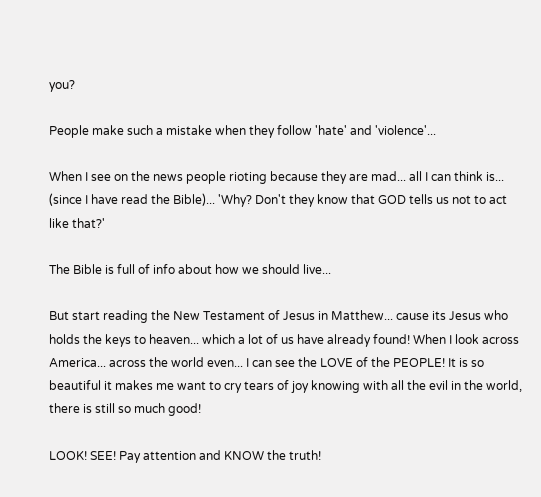you?

People make such a mistake when they follow 'hate' and 'violence'...

When I see on the news people rioting because they are mad... all I can think is... (since I have read the Bible)... 'Why? Don't they know that GOD tells us not to act like that?'

The Bible is full of info about how we should live...

But start reading the New Testament of Jesus in Matthew... cause its Jesus who holds the keys to heaven... which a lot of us have already found! When I look across America... across the world even... I can see the LOVE of the PEOPLE! It is so beautiful it makes me want to cry tears of joy knowing with all the evil in the world, there is still so much good!

LOOK! SEE! Pay attention and KNOW the truth!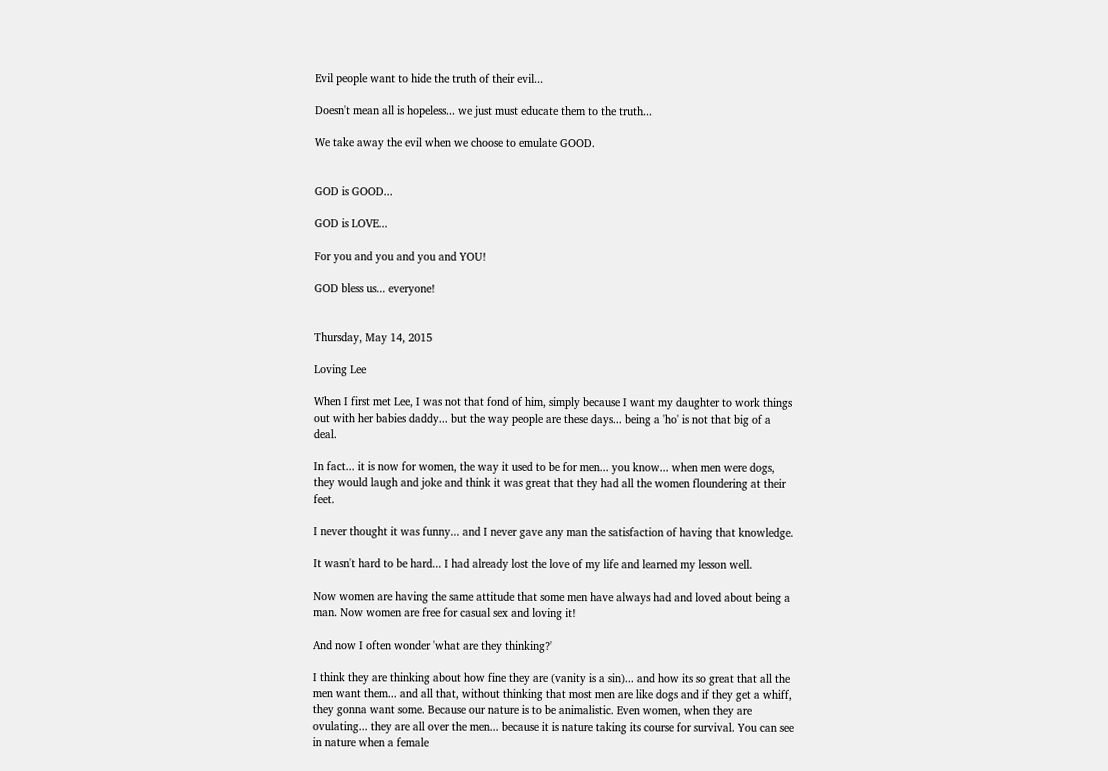Evil people want to hide the truth of their evil...

Doesn't mean all is hopeless... we just must educate them to the truth...

We take away the evil when we choose to emulate GOOD.


GOD is GOOD...

GOD is LOVE...

For you and you and you and YOU!

GOD bless us... everyone!


Thursday, May 14, 2015

Loving Lee

When I first met Lee, I was not that fond of him, simply because I want my daughter to work things out with her babies daddy... but the way people are these days... being a 'ho' is not that big of a deal.

In fact... it is now for women, the way it used to be for men... you know... when men were dogs, they would laugh and joke and think it was great that they had all the women floundering at their feet.

I never thought it was funny... and I never gave any man the satisfaction of having that knowledge.

It wasn't hard to be hard... I had already lost the love of my life and learned my lesson well.

Now women are having the same attitude that some men have always had and loved about being a man. Now women are free for casual sex and loving it!

And now I often wonder 'what are they thinking?'

I think they are thinking about how fine they are (vanity is a sin)... and how its so great that all the men want them... and all that, without thinking that most men are like dogs and if they get a whiff, they gonna want some. Because our nature is to be animalistic. Even women, when they are ovulating... they are all over the men... because it is nature taking its course for survival. You can see in nature when a female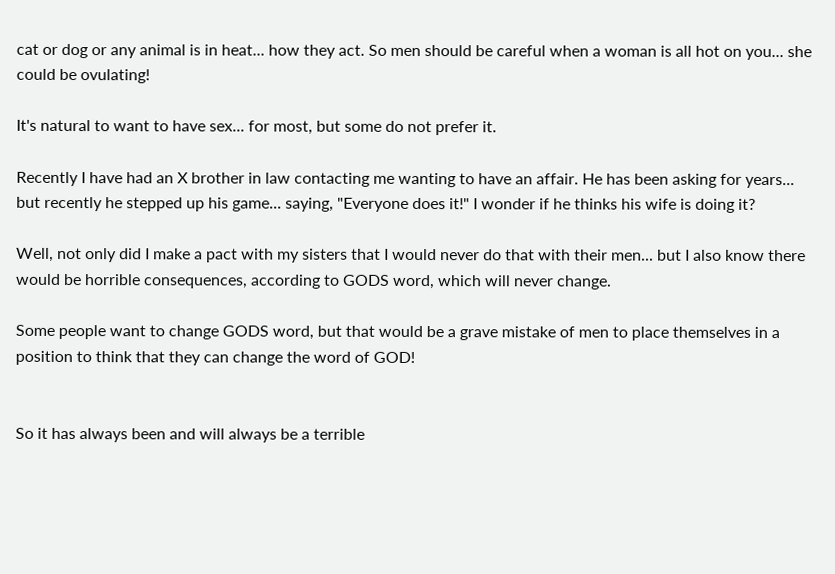cat or dog or any animal is in heat... how they act. So men should be careful when a woman is all hot on you... she could be ovulating!

It's natural to want to have sex... for most, but some do not prefer it.

Recently I have had an X brother in law contacting me wanting to have an affair. He has been asking for years... but recently he stepped up his game... saying, "Everyone does it!" I wonder if he thinks his wife is doing it?

Well, not only did I make a pact with my sisters that I would never do that with their men... but I also know there would be horrible consequences, according to GODS word, which will never change.

Some people want to change GODS word, but that would be a grave mistake of men to place themselves in a position to think that they can change the word of GOD!


So it has always been and will always be a terrible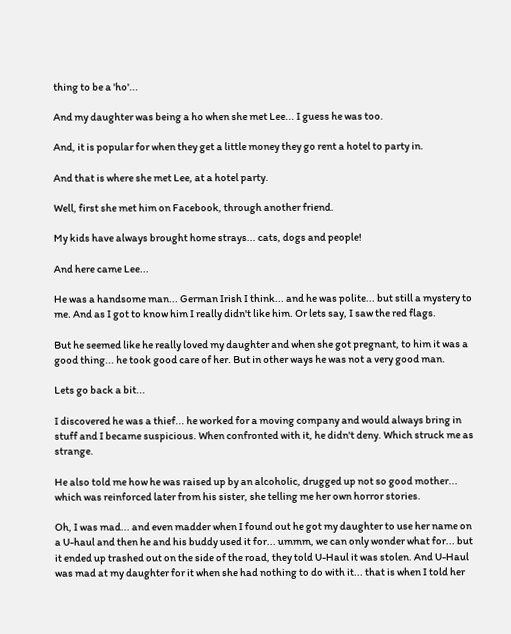thing to be a 'ho'...

And my daughter was being a ho when she met Lee... I guess he was too.

And, it is popular for when they get a little money they go rent a hotel to party in.

And that is where she met Lee, at a hotel party.

Well, first she met him on Facebook, through another friend.

My kids have always brought home strays... cats, dogs and people!

And here came Lee...

He was a handsome man... German Irish I think... and he was polite... but still a mystery to me. And as I got to know him I really didn't like him. Or lets say, I saw the red flags.

But he seemed like he really loved my daughter and when she got pregnant, to him it was a good thing... he took good care of her. But in other ways he was not a very good man.

Lets go back a bit...

I discovered he was a thief... he worked for a moving company and would always bring in stuff and I became suspicious. When confronted with it, he didn't deny. Which struck me as strange.

He also told me how he was raised up by an alcoholic, drugged up not so good mother... which was reinforced later from his sister, she telling me her own horror stories.

Oh, I was mad... and even madder when I found out he got my daughter to use her name on a U-haul and then he and his buddy used it for... ummm, we can only wonder what for... but it ended up trashed out on the side of the road, they told U-Haul it was stolen. And U-Haul was mad at my daughter for it when she had nothing to do with it... that is when I told her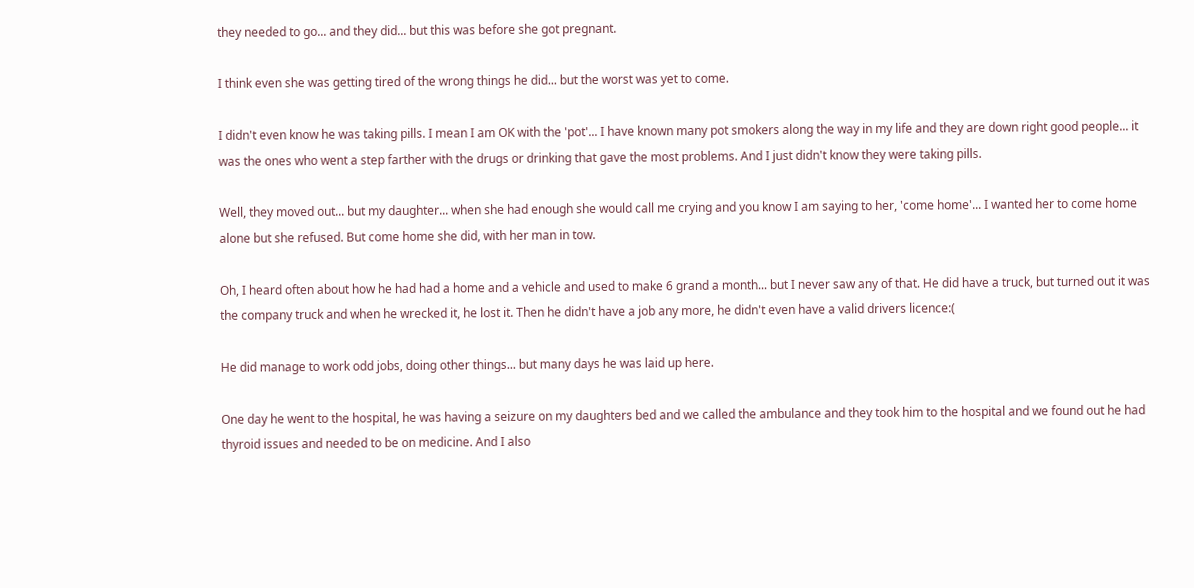they needed to go... and they did... but this was before she got pregnant.

I think even she was getting tired of the wrong things he did... but the worst was yet to come.

I didn't even know he was taking pills. I mean I am OK with the 'pot'... I have known many pot smokers along the way in my life and they are down right good people... it was the ones who went a step farther with the drugs or drinking that gave the most problems. And I just didn't know they were taking pills.

Well, they moved out... but my daughter... when she had enough she would call me crying and you know I am saying to her, 'come home'... I wanted her to come home alone but she refused. But come home she did, with her man in tow.

Oh, I heard often about how he had had a home and a vehicle and used to make 6 grand a month... but I never saw any of that. He did have a truck, but turned out it was the company truck and when he wrecked it, he lost it. Then he didn't have a job any more, he didn't even have a valid drivers licence:(

He did manage to work odd jobs, doing other things... but many days he was laid up here.

One day he went to the hospital, he was having a seizure on my daughters bed and we called the ambulance and they took him to the hospital and we found out he had thyroid issues and needed to be on medicine. And I also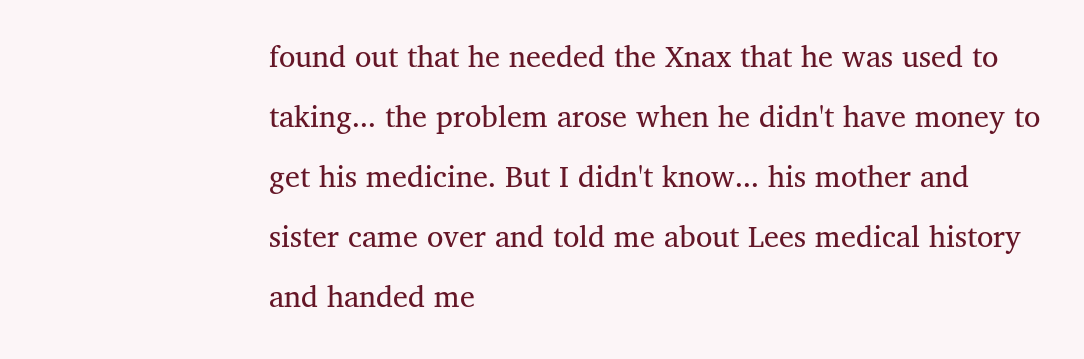found out that he needed the Xnax that he was used to taking... the problem arose when he didn't have money to get his medicine. But I didn't know... his mother and sister came over and told me about Lees medical history and handed me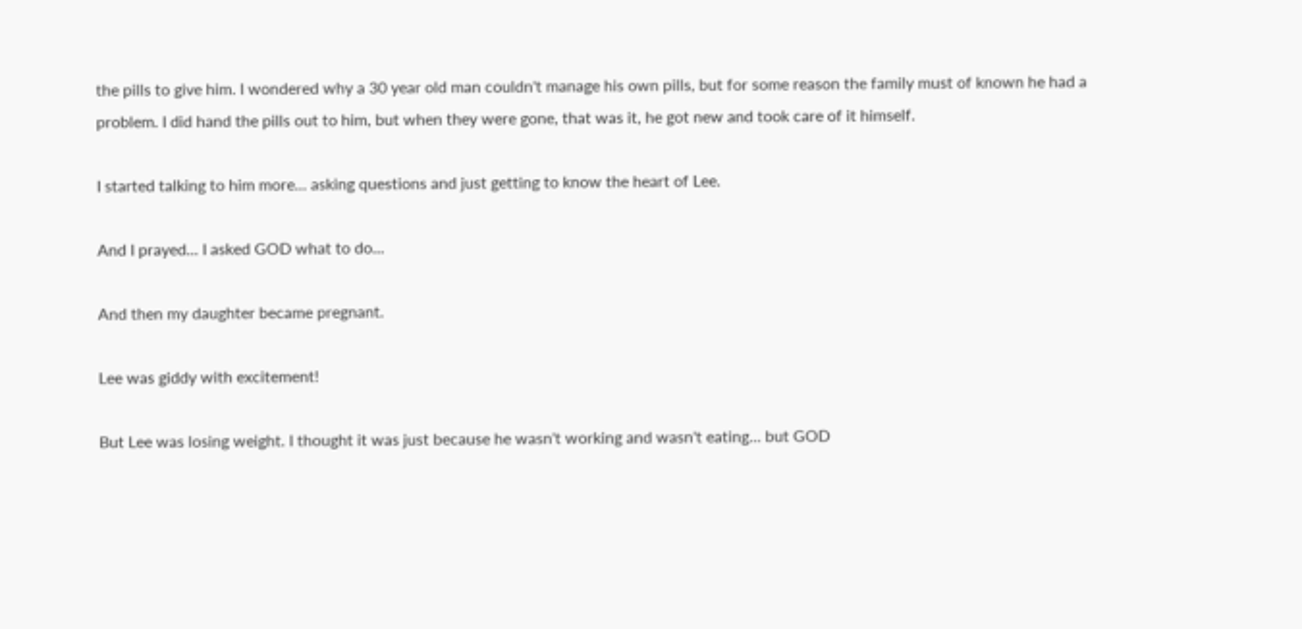the pills to give him. I wondered why a 30 year old man couldn't manage his own pills, but for some reason the family must of known he had a problem. I did hand the pills out to him, but when they were gone, that was it, he got new and took care of it himself.

I started talking to him more... asking questions and just getting to know the heart of Lee.

And I prayed... I asked GOD what to do...

And then my daughter became pregnant.

Lee was giddy with excitement!

But Lee was losing weight. I thought it was just because he wasn't working and wasn't eating... but GOD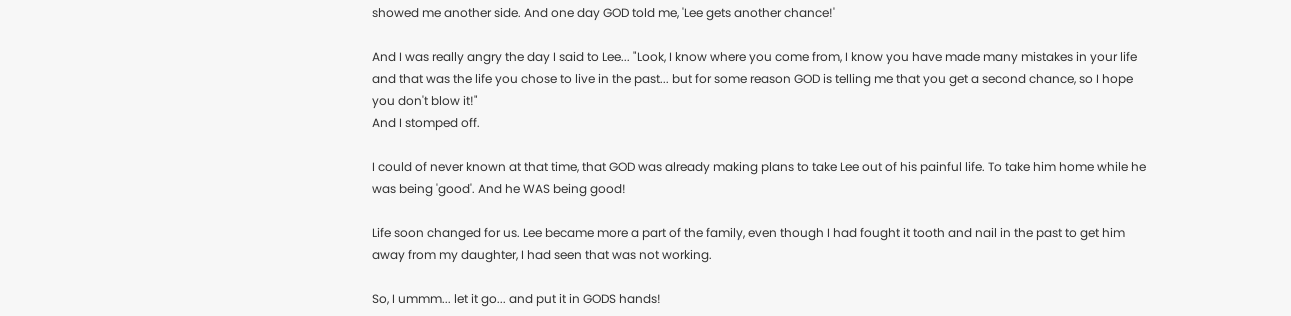showed me another side. And one day GOD told me, 'Lee gets another chance!'

And I was really angry the day I said to Lee... "Look, I know where you come from, I know you have made many mistakes in your life and that was the life you chose to live in the past... but for some reason GOD is telling me that you get a second chance, so I hope you don't blow it!"
And I stomped off.

I could of never known at that time, that GOD was already making plans to take Lee out of his painful life. To take him home while he was being 'good'. And he WAS being good!

Life soon changed for us. Lee became more a part of the family, even though I had fought it tooth and nail in the past to get him away from my daughter, I had seen that was not working.

So, I ummm... let it go... and put it in GODS hands!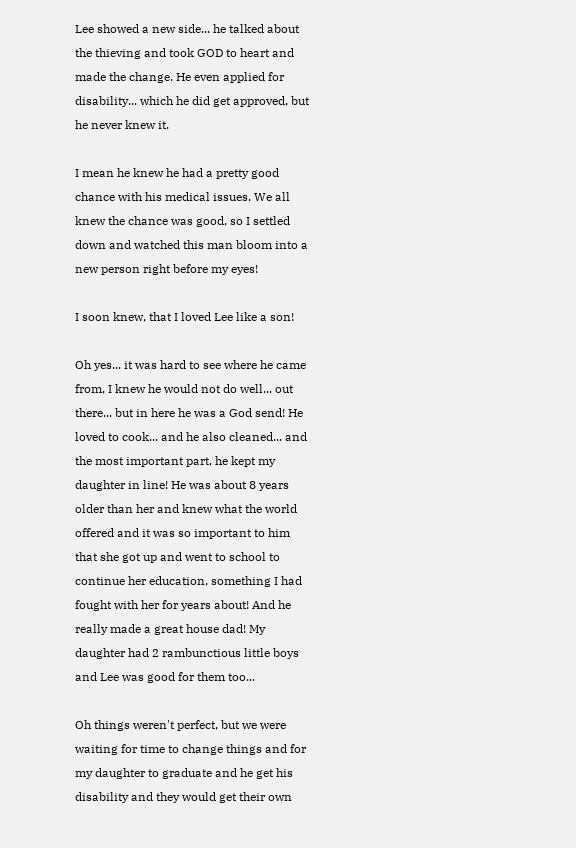Lee showed a new side... he talked about the thieving and took GOD to heart and made the change. He even applied for disability... which he did get approved, but he never knew it.

I mean he knew he had a pretty good chance with his medical issues. We all knew the chance was good, so I settled down and watched this man bloom into a new person right before my eyes!

I soon knew, that I loved Lee like a son!

Oh yes... it was hard to see where he came from, I knew he would not do well... out there... but in here he was a God send! He loved to cook... and he also cleaned... and the most important part, he kept my daughter in line! He was about 8 years older than her and knew what the world offered and it was so important to him that she got up and went to school to continue her education, something I had fought with her for years about! And he really made a great house dad! My daughter had 2 rambunctious little boys and Lee was good for them too...

Oh things weren't perfect, but we were waiting for time to change things and for my daughter to graduate and he get his disability and they would get their own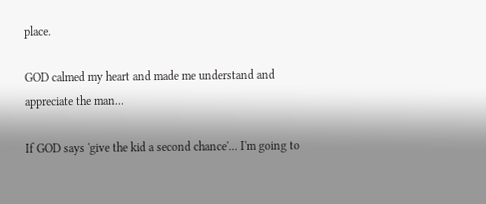place.

GOD calmed my heart and made me understand and appreciate the man...

If GOD says 'give the kid a second chance'... I'm going to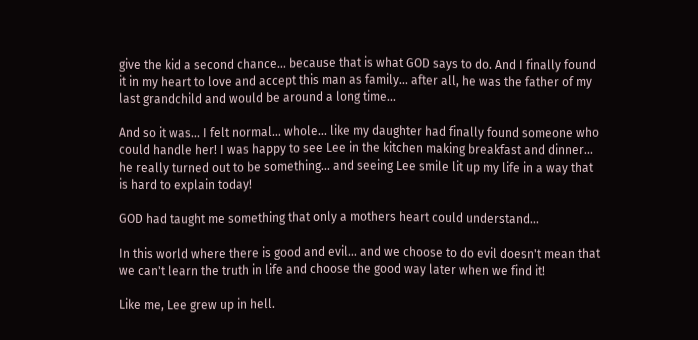give the kid a second chance... because that is what GOD says to do. And I finally found it in my heart to love and accept this man as family... after all, he was the father of my last grandchild and would be around a long time...

And so it was... I felt normal... whole... like my daughter had finally found someone who could handle her! I was happy to see Lee in the kitchen making breakfast and dinner... he really turned out to be something... and seeing Lee smile lit up my life in a way that is hard to explain today!

GOD had taught me something that only a mothers heart could understand...

In this world where there is good and evil... and we choose to do evil doesn't mean that we can't learn the truth in life and choose the good way later when we find it!

Like me, Lee grew up in hell.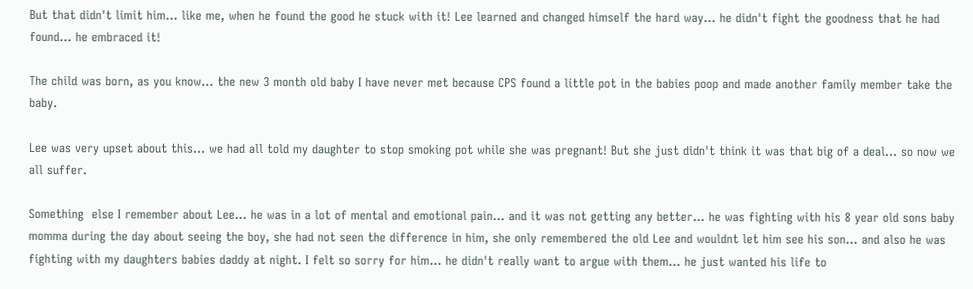But that didn't limit him... like me, when he found the good he stuck with it! Lee learned and changed himself the hard way... he didn't fight the goodness that he had found... he embraced it!

The child was born, as you know... the new 3 month old baby I have never met because CPS found a little pot in the babies poop and made another family member take the baby.

Lee was very upset about this... we had all told my daughter to stop smoking pot while she was pregnant! But she just didn't think it was that big of a deal... so now we all suffer.

Something  else I remember about Lee... he was in a lot of mental and emotional pain... and it was not getting any better... he was fighting with his 8 year old sons baby momma during the day about seeing the boy, she had not seen the difference in him, she only remembered the old Lee and wouldnt let him see his son... and also he was fighting with my daughters babies daddy at night. I felt so sorry for him... he didn't really want to argue with them... he just wanted his life to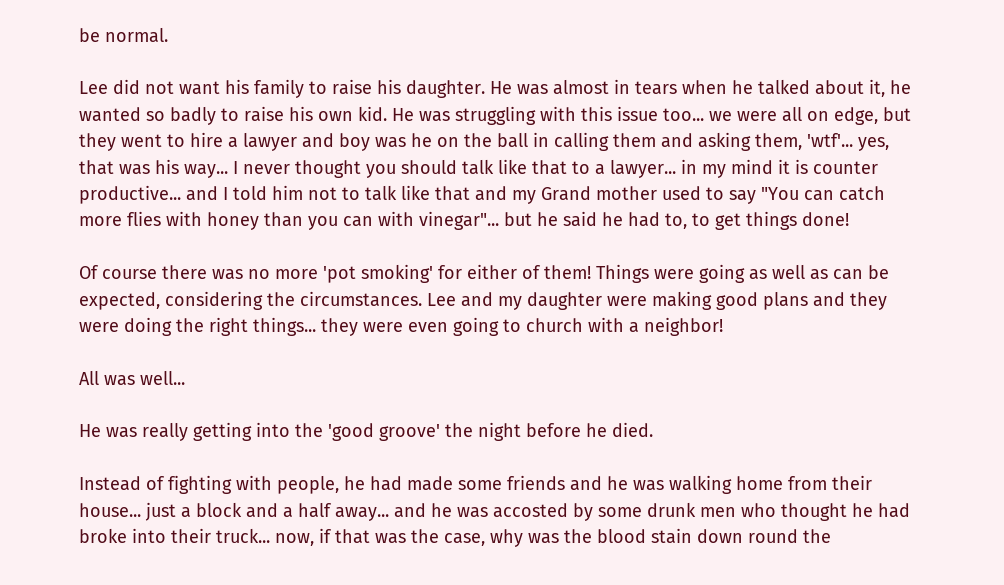be normal.

Lee did not want his family to raise his daughter. He was almost in tears when he talked about it, he wanted so badly to raise his own kid. He was struggling with this issue too... we were all on edge, but they went to hire a lawyer and boy was he on the ball in calling them and asking them, 'wtf'... yes, that was his way... I never thought you should talk like that to a lawyer... in my mind it is counter productive... and I told him not to talk like that and my Grand mother used to say "You can catch more flies with honey than you can with vinegar"... but he said he had to, to get things done!

Of course there was no more 'pot smoking' for either of them! Things were going as well as can be expected, considering the circumstances. Lee and my daughter were making good plans and they were doing the right things... they were even going to church with a neighbor!

All was well...

He was really getting into the 'good groove' the night before he died.

Instead of fighting with people, he had made some friends and he was walking home from their house... just a block and a half away... and he was accosted by some drunk men who thought he had broke into their truck... now, if that was the case, why was the blood stain down round the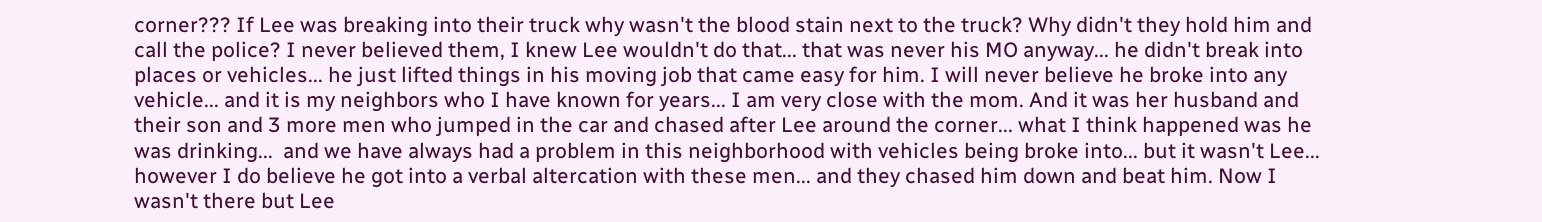corner??? If Lee was breaking into their truck why wasn't the blood stain next to the truck? Why didn't they hold him and call the police? I never believed them, I knew Lee wouldn't do that... that was never his MO anyway... he didn't break into places or vehicles... he just lifted things in his moving job that came easy for him. I will never believe he broke into any vehicle... and it is my neighbors who I have known for years... I am very close with the mom. And it was her husband and their son and 3 more men who jumped in the car and chased after Lee around the corner... what I think happened was he was drinking...  and we have always had a problem in this neighborhood with vehicles being broke into... but it wasn't Lee... however I do believe he got into a verbal altercation with these men... and they chased him down and beat him. Now I wasn't there but Lee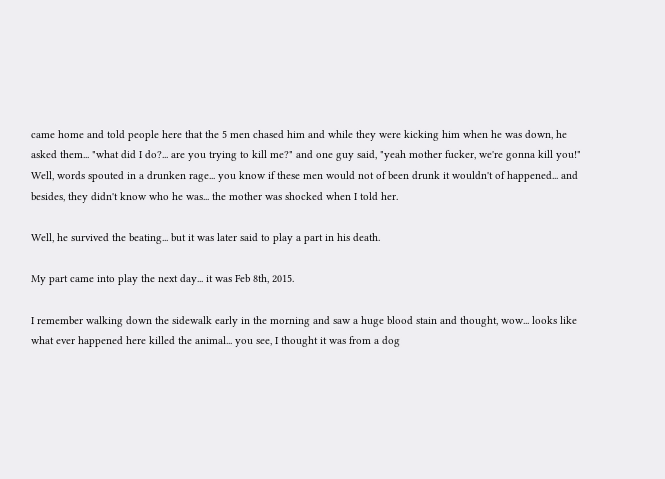came home and told people here that the 5 men chased him and while they were kicking him when he was down, he asked them... "what did I do?... are you trying to kill me?" and one guy said, "yeah mother fucker, we're gonna kill you!" Well, words spouted in a drunken rage... you know if these men would not of been drunk it wouldn't of happened... and besides, they didn't know who he was... the mother was shocked when I told her.

Well, he survived the beating... but it was later said to play a part in his death.

My part came into play the next day... it was Feb 8th, 2015.

I remember walking down the sidewalk early in the morning and saw a huge blood stain and thought, wow... looks like what ever happened here killed the animal... you see, I thought it was from a dog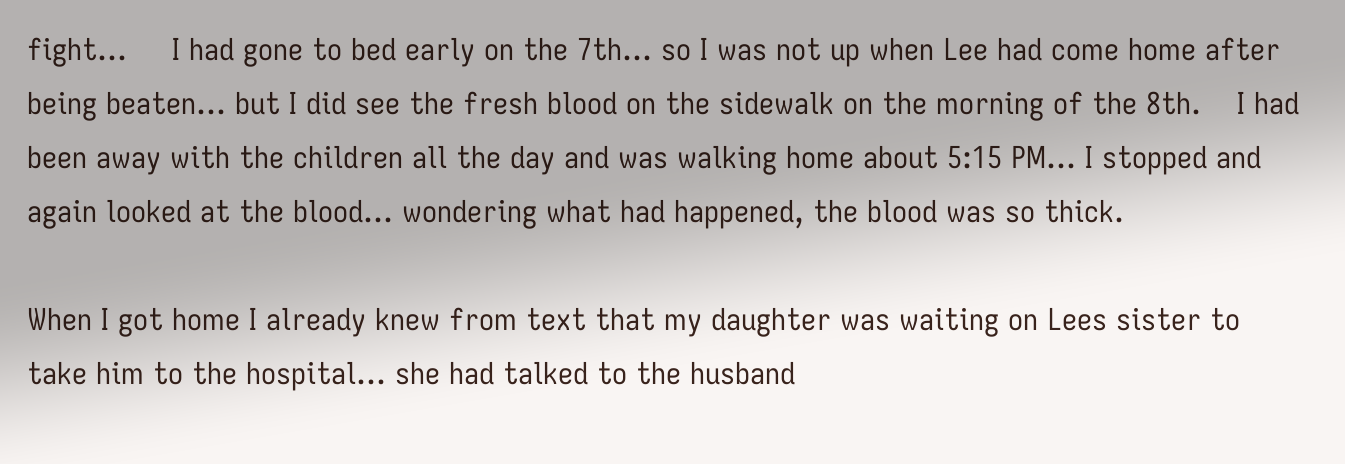fight...     I had gone to bed early on the 7th... so I was not up when Lee had come home after being beaten... but I did see the fresh blood on the sidewalk on the morning of the 8th.    I had been away with the children all the day and was walking home about 5:15 PM... I stopped and again looked at the blood... wondering what had happened, the blood was so thick.

When I got home I already knew from text that my daughter was waiting on Lees sister to take him to the hospital... she had talked to the husband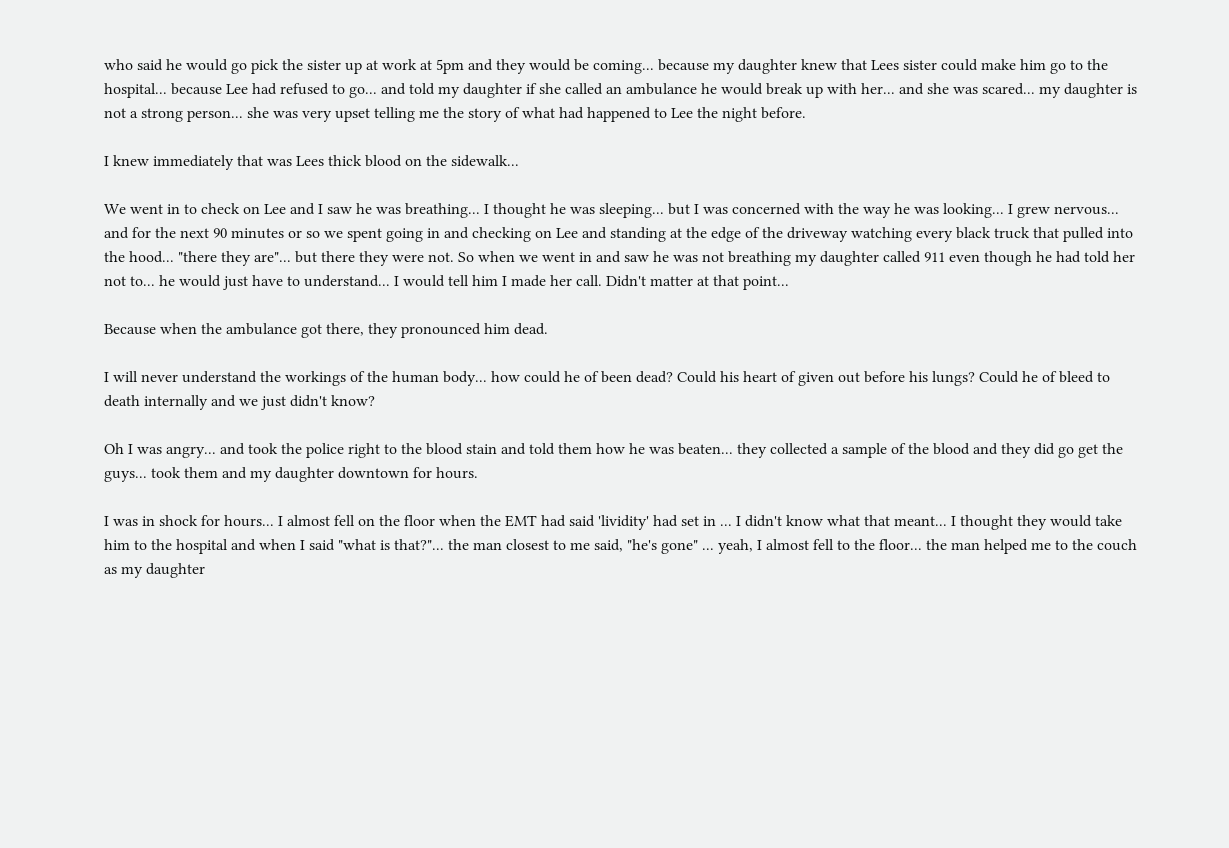who said he would go pick the sister up at work at 5pm and they would be coming... because my daughter knew that Lees sister could make him go to the hospital... because Lee had refused to go... and told my daughter if she called an ambulance he would break up with her... and she was scared... my daughter is not a strong person... she was very upset telling me the story of what had happened to Lee the night before.

I knew immediately that was Lees thick blood on the sidewalk...

We went in to check on Lee and I saw he was breathing... I thought he was sleeping... but I was concerned with the way he was looking... I grew nervous... and for the next 90 minutes or so we spent going in and checking on Lee and standing at the edge of the driveway watching every black truck that pulled into the hood... "there they are"... but there they were not. So when we went in and saw he was not breathing my daughter called 911 even though he had told her not to... he would just have to understand... I would tell him I made her call. Didn't matter at that point...

Because when the ambulance got there, they pronounced him dead.

I will never understand the workings of the human body... how could he of been dead? Could his heart of given out before his lungs? Could he of bleed to death internally and we just didn't know?

Oh I was angry... and took the police right to the blood stain and told them how he was beaten... they collected a sample of the blood and they did go get the guys... took them and my daughter downtown for hours.

I was in shock for hours... I almost fell on the floor when the EMT had said 'lividity' had set in ... I didn't know what that meant... I thought they would take him to the hospital and when I said "what is that?"... the man closest to me said, "he's gone" ... yeah, I almost fell to the floor... the man helped me to the couch as my daughter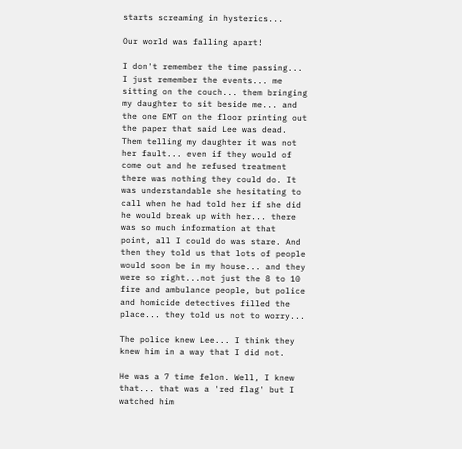starts screaming in hysterics...

Our world was falling apart!

I don't remember the time passing... I just remember the events... me sitting on the couch... them bringing my daughter to sit beside me... and the one EMT on the floor printing out the paper that said Lee was dead. Them telling my daughter it was not her fault... even if they would of come out and he refused treatment there was nothing they could do. It was understandable she hesitating to call when he had told her if she did he would break up with her... there was so much information at that point, all I could do was stare. And then they told us that lots of people would soon be in my house... and they were so right...not just the 8 to 10 fire and ambulance people, but police and homicide detectives filled the place... they told us not to worry...

The police knew Lee... I think they knew him in a way that I did not.

He was a 7 time felon. Well, I knew that... that was a 'red flag' but I watched him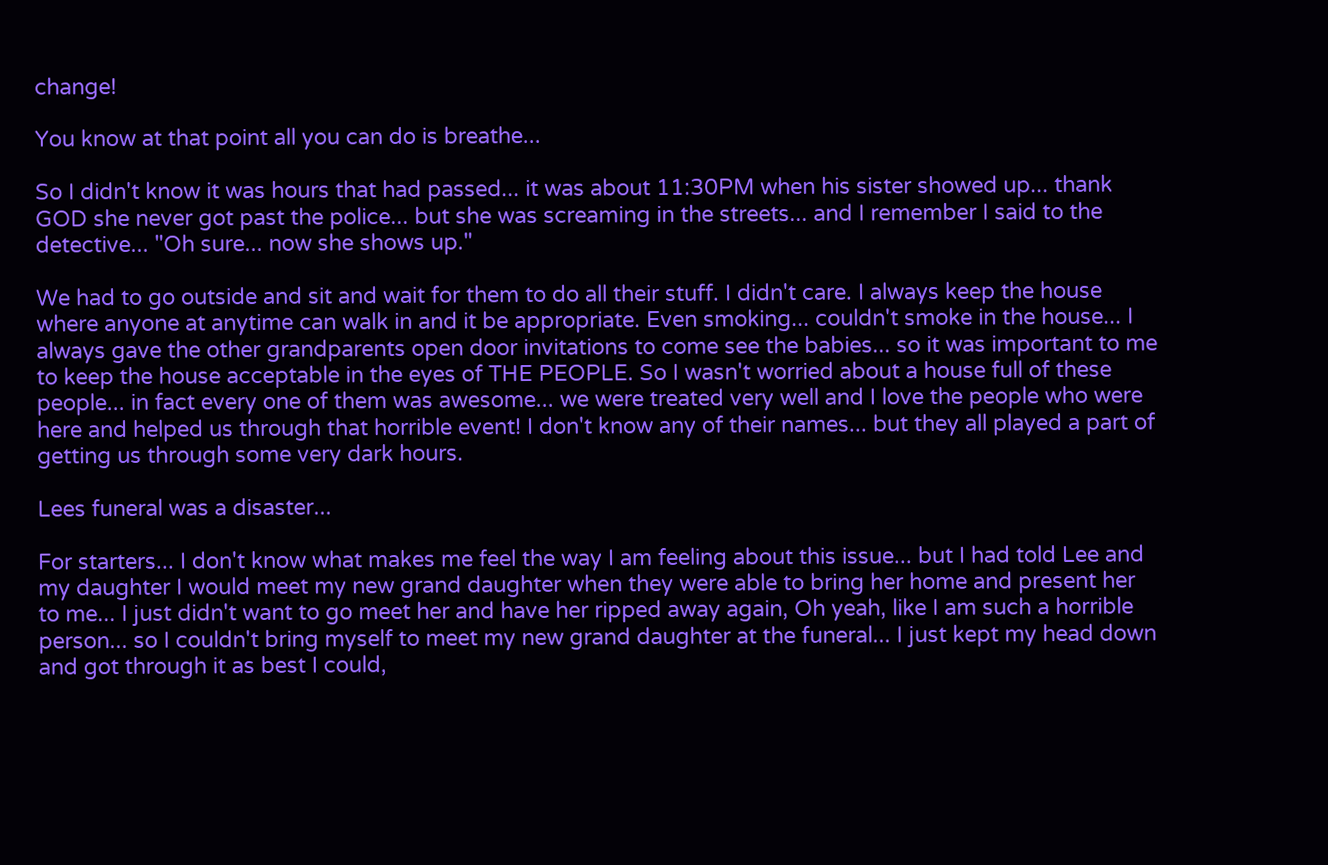change!

You know at that point all you can do is breathe...

So I didn't know it was hours that had passed... it was about 11:30PM when his sister showed up... thank GOD she never got past the police... but she was screaming in the streets... and I remember I said to the detective... "Oh sure... now she shows up."

We had to go outside and sit and wait for them to do all their stuff. I didn't care. I always keep the house where anyone at anytime can walk in and it be appropriate. Even smoking... couldn't smoke in the house... I always gave the other grandparents open door invitations to come see the babies... so it was important to me to keep the house acceptable in the eyes of THE PEOPLE. So I wasn't worried about a house full of these people... in fact every one of them was awesome... we were treated very well and I love the people who were here and helped us through that horrible event! I don't know any of their names... but they all played a part of getting us through some very dark hours.

Lees funeral was a disaster...

For starters... I don't know what makes me feel the way I am feeling about this issue... but I had told Lee and my daughter I would meet my new grand daughter when they were able to bring her home and present her to me... I just didn't want to go meet her and have her ripped away again, Oh yeah, like I am such a horrible person... so I couldn't bring myself to meet my new grand daughter at the funeral... I just kept my head down and got through it as best I could,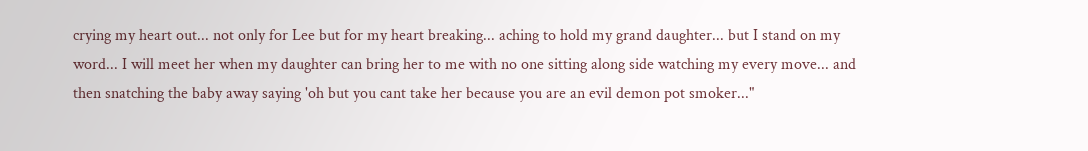crying my heart out... not only for Lee but for my heart breaking... aching to hold my grand daughter... but I stand on my word... I will meet her when my daughter can bring her to me with no one sitting along side watching my every move... and then snatching the baby away saying 'oh but you cant take her because you are an evil demon pot smoker..."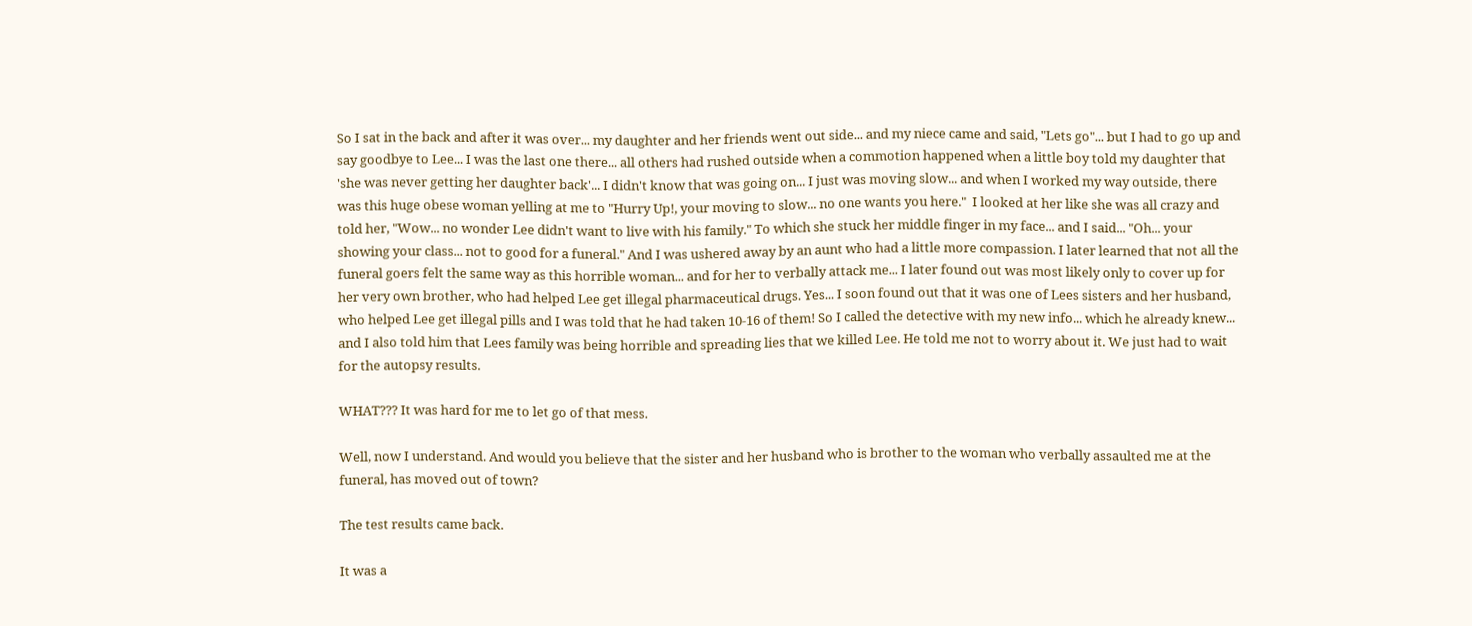So I sat in the back and after it was over... my daughter and her friends went out side... and my niece came and said, "Lets go"... but I had to go up and say goodbye to Lee... I was the last one there... all others had rushed outside when a commotion happened when a little boy told my daughter that  'she was never getting her daughter back'... I didn't know that was going on... I just was moving slow... and when I worked my way outside, there was this huge obese woman yelling at me to "Hurry Up!, your moving to slow... no one wants you here."  I looked at her like she was all crazy and told her, "Wow... no wonder Lee didn't want to live with his family." To which she stuck her middle finger in my face... and I said... "Oh... your showing your class... not to good for a funeral." And I was ushered away by an aunt who had a little more compassion. I later learned that not all the funeral goers felt the same way as this horrible woman... and for her to verbally attack me... I later found out was most likely only to cover up for her very own brother, who had helped Lee get illegal pharmaceutical drugs. Yes... I soon found out that it was one of Lees sisters and her husband, who helped Lee get illegal pills and I was told that he had taken 10-16 of them! So I called the detective with my new info... which he already knew... and I also told him that Lees family was being horrible and spreading lies that we killed Lee. He told me not to worry about it. We just had to wait for the autopsy results.

WHAT??? It was hard for me to let go of that mess.

Well, now I understand. And would you believe that the sister and her husband who is brother to the woman who verbally assaulted me at the funeral, has moved out of town?

The test results came back.

It was a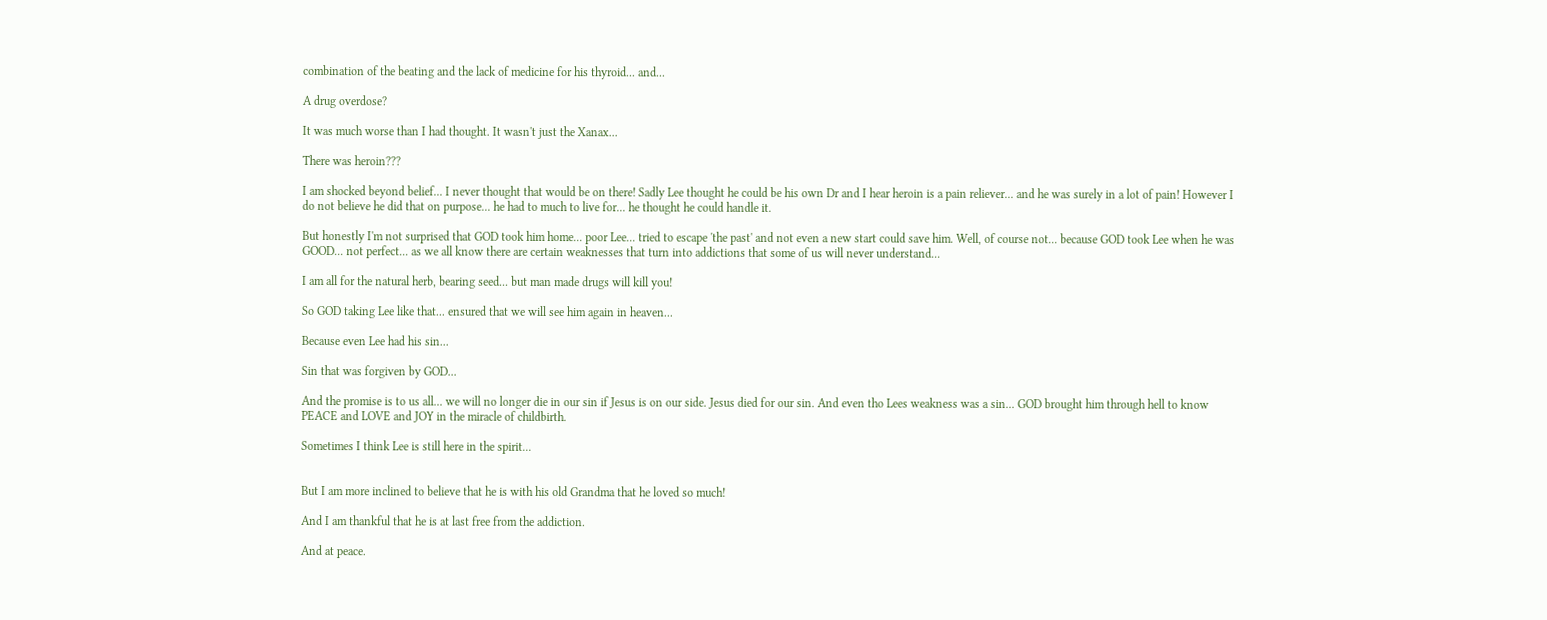combination of the beating and the lack of medicine for his thyroid... and...

A drug overdose?

It was much worse than I had thought. It wasn't just the Xanax...

There was heroin???

I am shocked beyond belief... I never thought that would be on there! Sadly Lee thought he could be his own Dr and I hear heroin is a pain reliever... and he was surely in a lot of pain! However I do not believe he did that on purpose... he had to much to live for... he thought he could handle it.

But honestly I'm not surprised that GOD took him home... poor Lee... tried to escape 'the past' and not even a new start could save him. Well, of course not... because GOD took Lee when he was GOOD... not perfect... as we all know there are certain weaknesses that turn into addictions that some of us will never understand...

I am all for the natural herb, bearing seed... but man made drugs will kill you!

So GOD taking Lee like that... ensured that we will see him again in heaven...

Because even Lee had his sin...

Sin that was forgiven by GOD...

And the promise is to us all... we will no longer die in our sin if Jesus is on our side. Jesus died for our sin. And even tho Lees weakness was a sin... GOD brought him through hell to know PEACE and LOVE and JOY in the miracle of childbirth.

Sometimes I think Lee is still here in the spirit...


But I am more inclined to believe that he is with his old Grandma that he loved so much!

And I am thankful that he is at last free from the addiction.

And at peace.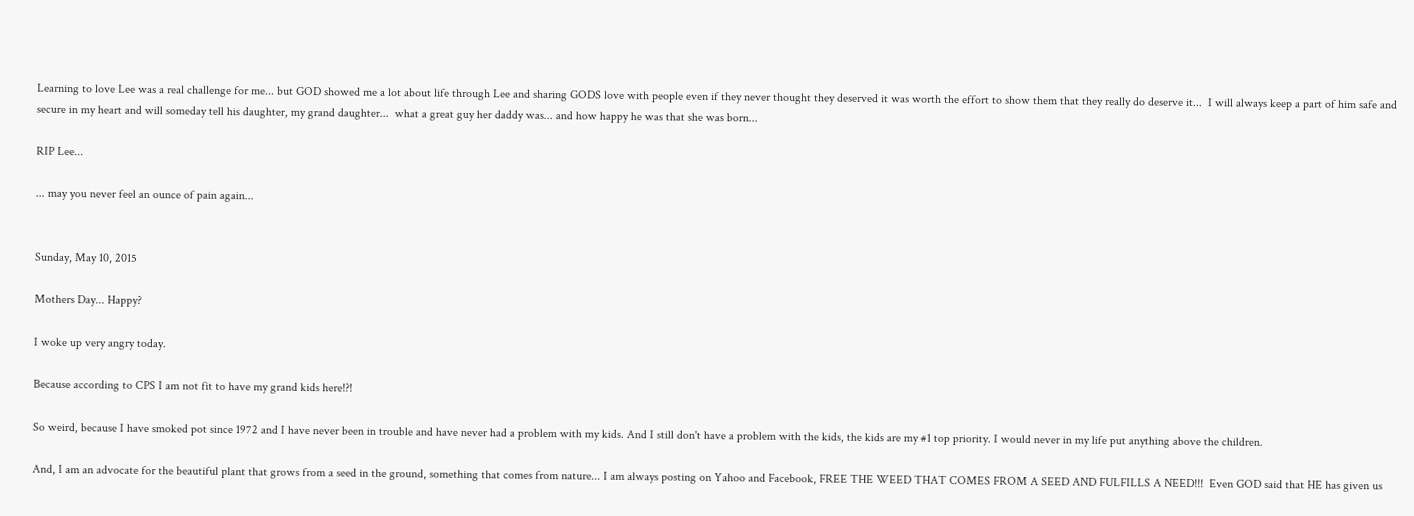Learning to love Lee was a real challenge for me... but GOD showed me a lot about life through Lee and sharing GODS love with people even if they never thought they deserved it was worth the effort to show them that they really do deserve it...  I will always keep a part of him safe and secure in my heart and will someday tell his daughter, my grand daughter...  what a great guy her daddy was... and how happy he was that she was born...

RIP Lee...

... may you never feel an ounce of pain again...


Sunday, May 10, 2015

Mothers Day... Happy?

I woke up very angry today.

Because according to CPS I am not fit to have my grand kids here!?!

So weird, because I have smoked pot since 1972 and I have never been in trouble and have never had a problem with my kids. And I still don't have a problem with the kids, the kids are my #1 top priority. I would never in my life put anything above the children.

And, I am an advocate for the beautiful plant that grows from a seed in the ground, something that comes from nature... I am always posting on Yahoo and Facebook, FREE THE WEED THAT COMES FROM A SEED AND FULFILLS A NEED!!!  Even GOD said that HE has given us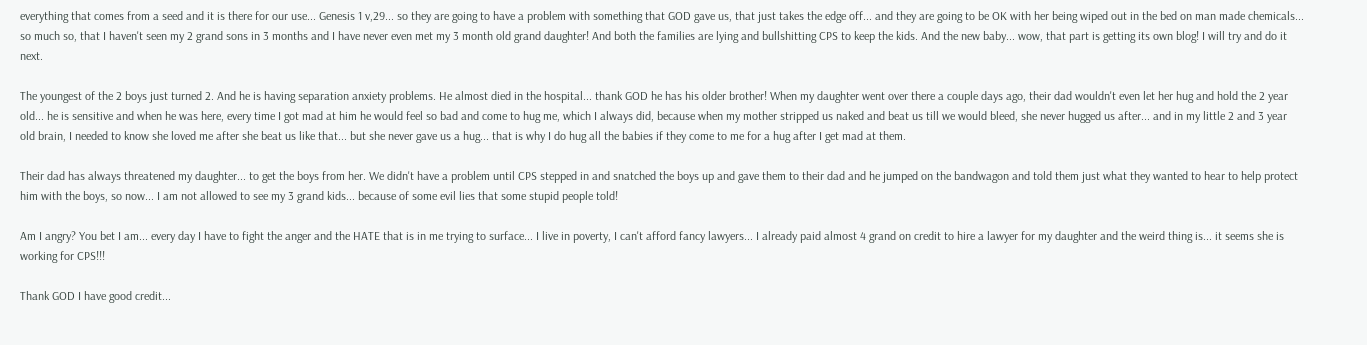everything that comes from a seed and it is there for our use... Genesis 1 v,29... so they are going to have a problem with something that GOD gave us, that just takes the edge off... and they are going to be OK with her being wiped out in the bed on man made chemicals... so much so, that I haven't seen my 2 grand sons in 3 months and I have never even met my 3 month old grand daughter! And both the families are lying and bullshitting CPS to keep the kids. And the new baby... wow, that part is getting its own blog! I will try and do it next.

The youngest of the 2 boys just turned 2. And he is having separation anxiety problems. He almost died in the hospital... thank GOD he has his older brother! When my daughter went over there a couple days ago, their dad wouldn't even let her hug and hold the 2 year old... he is sensitive and when he was here, every time I got mad at him he would feel so bad and come to hug me, which I always did, because when my mother stripped us naked and beat us till we would bleed, she never hugged us after... and in my little 2 and 3 year old brain, I needed to know she loved me after she beat us like that... but she never gave us a hug... that is why I do hug all the babies if they come to me for a hug after I get mad at them.

Their dad has always threatened my daughter... to get the boys from her. We didn't have a problem until CPS stepped in and snatched the boys up and gave them to their dad and he jumped on the bandwagon and told them just what they wanted to hear to help protect him with the boys, so now... I am not allowed to see my 3 grand kids... because of some evil lies that some stupid people told!

Am I angry? You bet I am... every day I have to fight the anger and the HATE that is in me trying to surface... I live in poverty, I can't afford fancy lawyers... I already paid almost 4 grand on credit to hire a lawyer for my daughter and the weird thing is... it seems she is working for CPS!!!

Thank GOD I have good credit...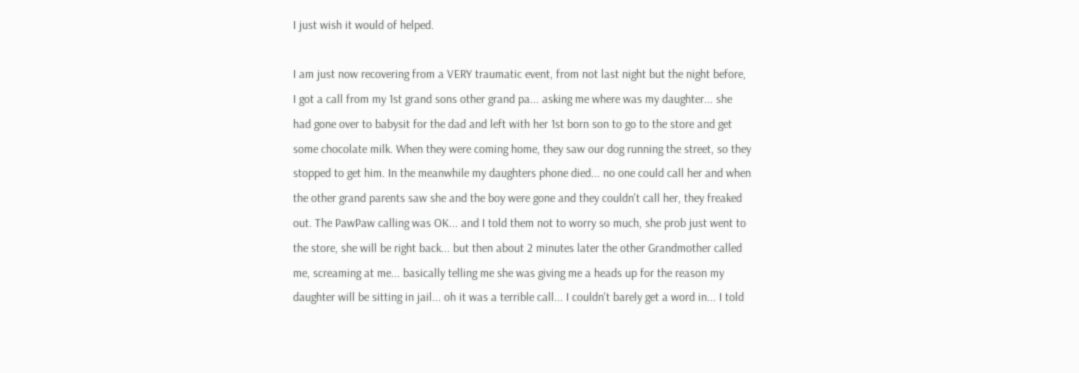I just wish it would of helped.

I am just now recovering from a VERY traumatic event, from not last night but the night before, I got a call from my 1st grand sons other grand pa... asking me where was my daughter... she had gone over to babysit for the dad and left with her 1st born son to go to the store and get some chocolate milk. When they were coming home, they saw our dog running the street, so they stopped to get him. In the meanwhile my daughters phone died... no one could call her and when the other grand parents saw she and the boy were gone and they couldn't call her, they freaked out. The PawPaw calling was OK... and I told them not to worry so much, she prob just went to the store, she will be right back... but then about 2 minutes later the other Grandmother called me, screaming at me... basically telling me she was giving me a heads up for the reason my daughter will be sitting in jail... oh it was a terrible call... I couldn't barely get a word in... I told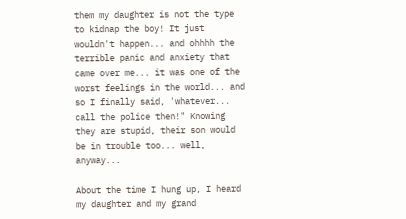them my daughter is not the type to kidnap the boy! It just wouldn't happen... and ohhhh the terrible panic and anxiety that came over me... it was one of the worst feelings in the world... and so I finally said, 'whatever... call the police then!" Knowing they are stupid, their son would be in trouble too... well, anyway...

About the time I hung up, I heard my daughter and my grand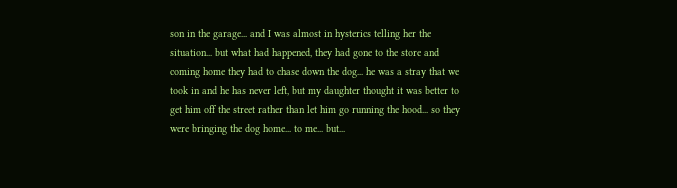son in the garage... and I was almost in hysterics telling her the situation... but what had happened, they had gone to the store and coming home they had to chase down the dog... he was a stray that we took in and he has never left, but my daughter thought it was better to get him off the street rather than let him go running the hood... so they were bringing the dog home... to me... but...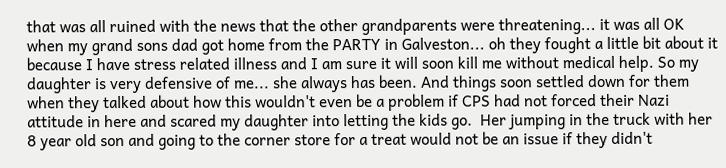that was all ruined with the news that the other grandparents were threatening... it was all OK when my grand sons dad got home from the PARTY in Galveston... oh they fought a little bit about it because I have stress related illness and I am sure it will soon kill me without medical help. So my daughter is very defensive of me... she always has been. And things soon settled down for them when they talked about how this wouldn't even be a problem if CPS had not forced their Nazi attitude in here and scared my daughter into letting the kids go.  Her jumping in the truck with her 8 year old son and going to the corner store for a treat would not be an issue if they didn't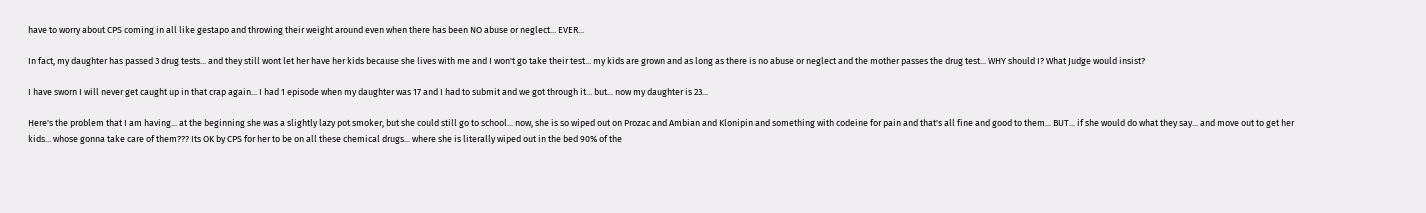have to worry about CPS coming in all like gestapo and throwing their weight around even when there has been NO abuse or neglect... EVER...

In fact, my daughter has passed 3 drug tests... and they still wont let her have her kids because she lives with me and I won't go take their test... my kids are grown and as long as there is no abuse or neglect and the mother passes the drug test... WHY should I? What Judge would insist?

I have sworn I will never get caught up in that crap again... I had 1 episode when my daughter was 17 and I had to submit and we got through it... but... now my daughter is 23...

Here's the problem that I am having... at the beginning she was a slightly lazy pot smoker, but she could still go to school... now, she is so wiped out on Prozac and Ambian and Klonipin and something with codeine for pain and that's all fine and good to them... BUT... if she would do what they say... and move out to get her kids... whose gonna take care of them??? Its OK by CPS for her to be on all these chemical drugs... where she is literally wiped out in the bed 90% of the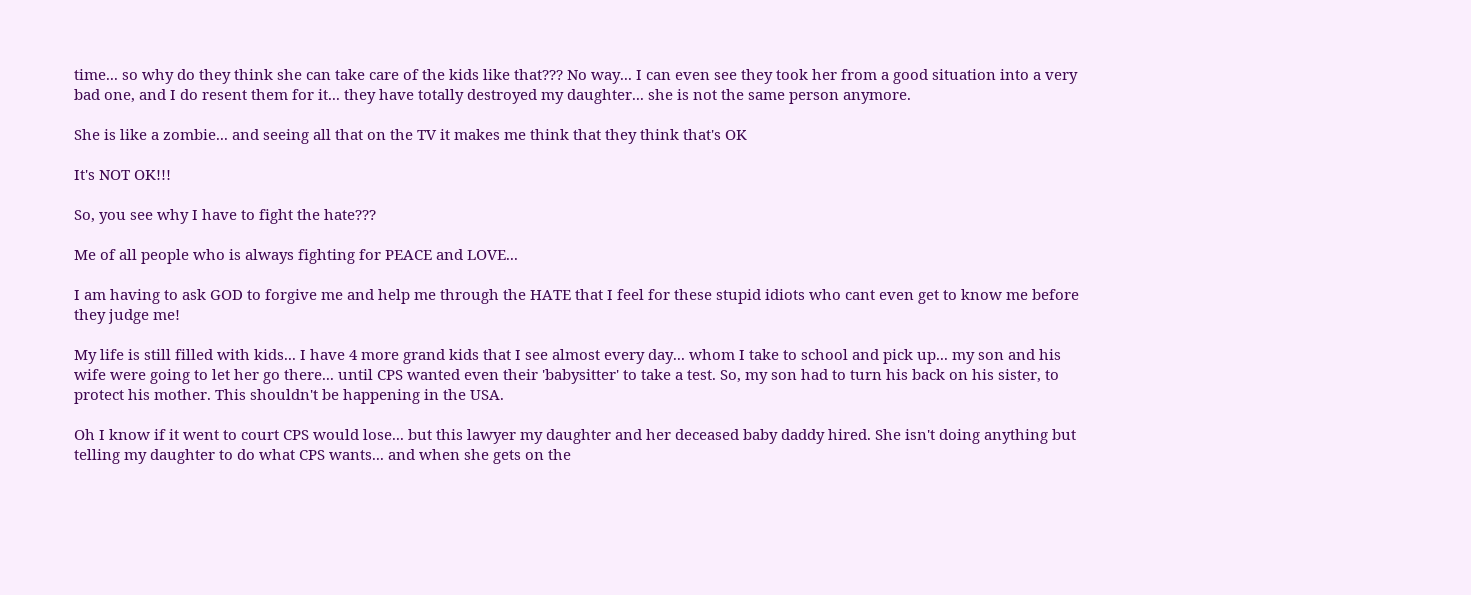time... so why do they think she can take care of the kids like that??? No way... I can even see they took her from a good situation into a very bad one, and I do resent them for it... they have totally destroyed my daughter... she is not the same person anymore.

She is like a zombie... and seeing all that on the TV it makes me think that they think that's OK

It's NOT OK!!!

So, you see why I have to fight the hate???

Me of all people who is always fighting for PEACE and LOVE...

I am having to ask GOD to forgive me and help me through the HATE that I feel for these stupid idiots who cant even get to know me before they judge me!

My life is still filled with kids... I have 4 more grand kids that I see almost every day... whom I take to school and pick up... my son and his wife were going to let her go there... until CPS wanted even their 'babysitter' to take a test. So, my son had to turn his back on his sister, to protect his mother. This shouldn't be happening in the USA.

Oh I know if it went to court CPS would lose... but this lawyer my daughter and her deceased baby daddy hired. She isn't doing anything but telling my daughter to do what CPS wants... and when she gets on the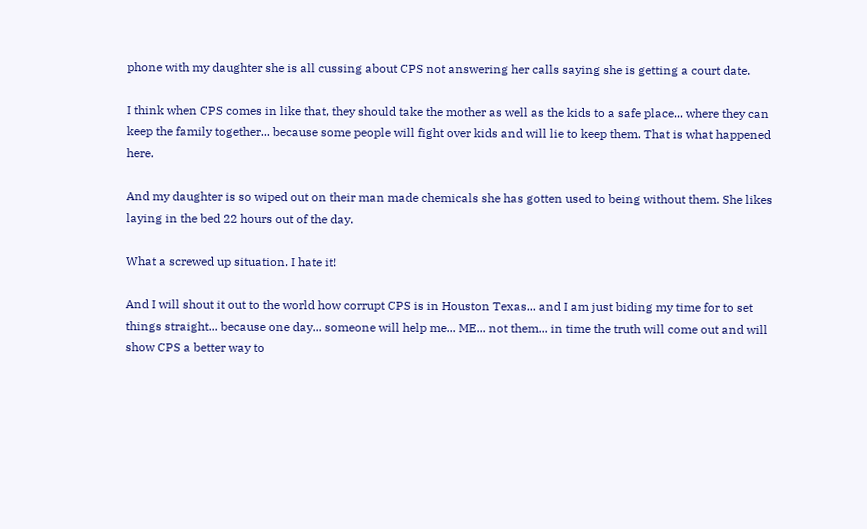phone with my daughter she is all cussing about CPS not answering her calls saying she is getting a court date.

I think when CPS comes in like that, they should take the mother as well as the kids to a safe place... where they can keep the family together... because some people will fight over kids and will lie to keep them. That is what happened here.

And my daughter is so wiped out on their man made chemicals she has gotten used to being without them. She likes laying in the bed 22 hours out of the day.

What a screwed up situation. I hate it!

And I will shout it out to the world how corrupt CPS is in Houston Texas... and I am just biding my time for to set things straight... because one day... someone will help me... ME... not them... in time the truth will come out and will show CPS a better way to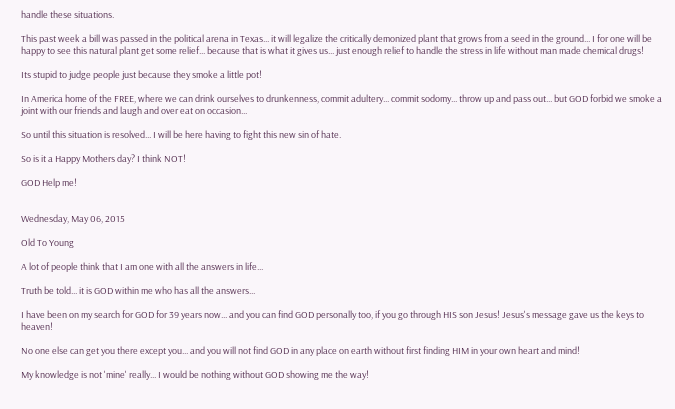handle these situations.

This past week a bill was passed in the political arena in Texas... it will legalize the critically demonized plant that grows from a seed in the ground... I for one will be happy to see this natural plant get some relief... because that is what it gives us... just enough relief to handle the stress in life without man made chemical drugs!

Its stupid to judge people just because they smoke a little pot!

In America home of the FREE, where we can drink ourselves to drunkenness, commit adultery... commit sodomy... throw up and pass out... but GOD forbid we smoke a joint with our friends and laugh and over eat on occasion...

So until this situation is resolved... I will be here having to fight this new sin of hate.

So is it a Happy Mothers day? I think NOT!

GOD Help me!


Wednesday, May 06, 2015

Old To Young

A lot of people think that I am one with all the answers in life...

Truth be told... it is GOD within me who has all the answers...

I have been on my search for GOD for 39 years now... and you can find GOD personally too, if you go through HIS son Jesus! Jesus's message gave us the keys to heaven!

No one else can get you there except you... and you will not find GOD in any place on earth without first finding HIM in your own heart and mind!

My knowledge is not 'mine' really... I would be nothing without GOD showing me the way!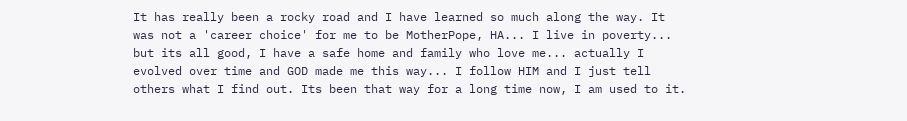It has really been a rocky road and I have learned so much along the way. It was not a 'career choice' for me to be MotherPope, HA... I live in poverty... but its all good, I have a safe home and family who love me... actually I evolved over time and GOD made me this way... I follow HIM and I just tell others what I find out. Its been that way for a long time now, I am used to it.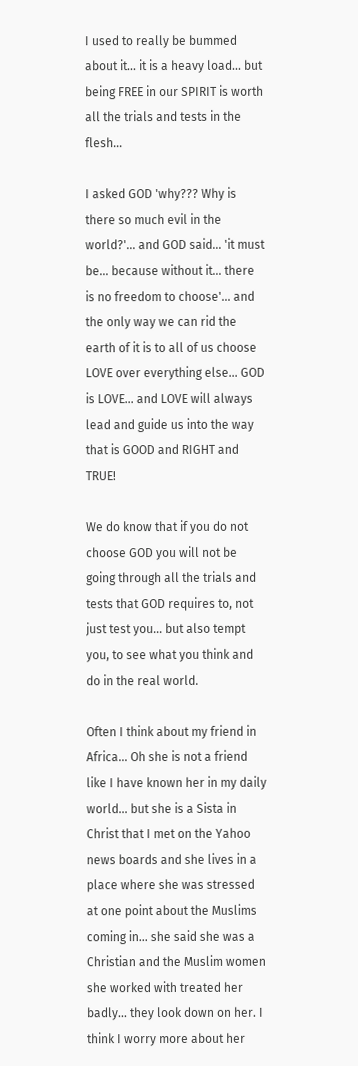I used to really be bummed about it... it is a heavy load... but being FREE in our SPIRIT is worth all the trials and tests in the flesh...

I asked GOD 'why??? Why is there so much evil in the world?'... and GOD said... 'it must be... because without it... there is no freedom to choose'... and the only way we can rid the earth of it is to all of us choose LOVE over everything else... GOD is LOVE... and LOVE will always lead and guide us into the way that is GOOD and RIGHT and TRUE!

We do know that if you do not choose GOD you will not be going through all the trials and tests that GOD requires to, not just test you... but also tempt you, to see what you think and do in the real world.

Often I think about my friend in Africa... Oh she is not a friend like I have known her in my daily world... but she is a Sista in Christ that I met on the Yahoo news boards and she lives in a place where she was stressed at one point about the Muslims coming in... she said she was a Christian and the Muslim women she worked with treated her badly... they look down on her. I think I worry more about her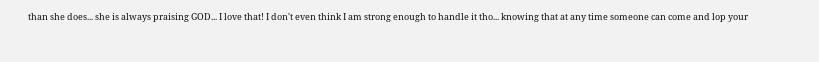than she does... she is always praising GOD... I love that! I don't even think I am strong enough to handle it tho... knowing that at any time someone can come and lop your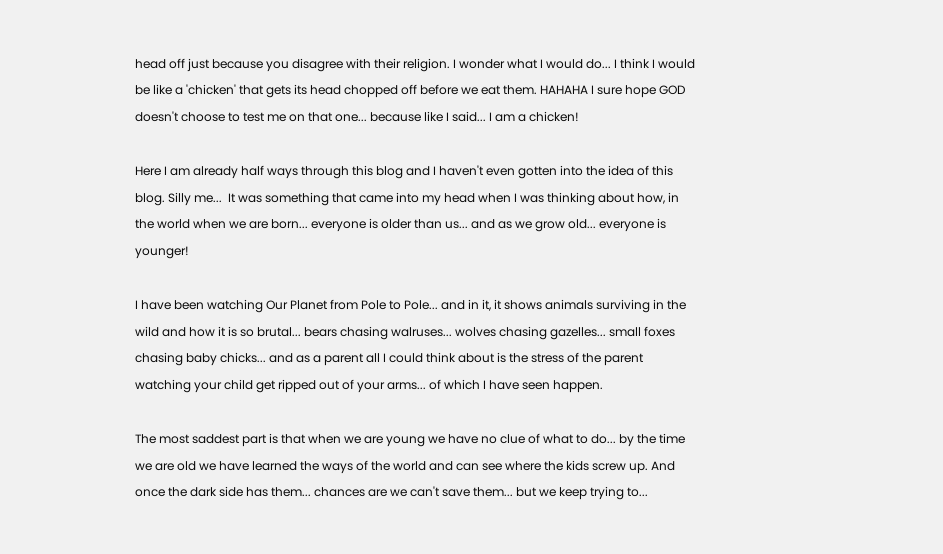head off just because you disagree with their religion. I wonder what I would do... I think I would be like a 'chicken' that gets its head chopped off before we eat them. HAHAHA I sure hope GOD doesn't choose to test me on that one... because like I said... I am a chicken!

Here I am already half ways through this blog and I haven't even gotten into the idea of this blog. Silly me...  It was something that came into my head when I was thinking about how, in the world when we are born... everyone is older than us... and as we grow old... everyone is younger!

I have been watching Our Planet from Pole to Pole... and in it, it shows animals surviving in the wild and how it is so brutal... bears chasing walruses... wolves chasing gazelles... small foxes chasing baby chicks... and as a parent all I could think about is the stress of the parent watching your child get ripped out of your arms... of which I have seen happen.

The most saddest part is that when we are young we have no clue of what to do... by the time we are old we have learned the ways of the world and can see where the kids screw up. And once the dark side has them... chances are we can't save them... but we keep trying to...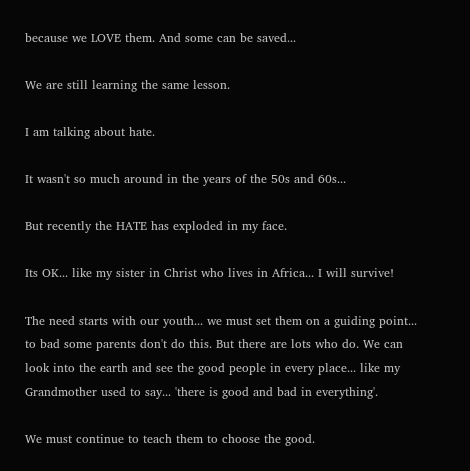because we LOVE them. And some can be saved...

We are still learning the same lesson.

I am talking about hate.

It wasn't so much around in the years of the 50s and 60s...

But recently the HATE has exploded in my face.

Its OK... like my sister in Christ who lives in Africa... I will survive!

The need starts with our youth... we must set them on a guiding point... to bad some parents don't do this. But there are lots who do. We can look into the earth and see the good people in every place... like my Grandmother used to say... 'there is good and bad in everything'.

We must continue to teach them to choose the good.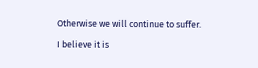Otherwise we will continue to suffer.

I believe it is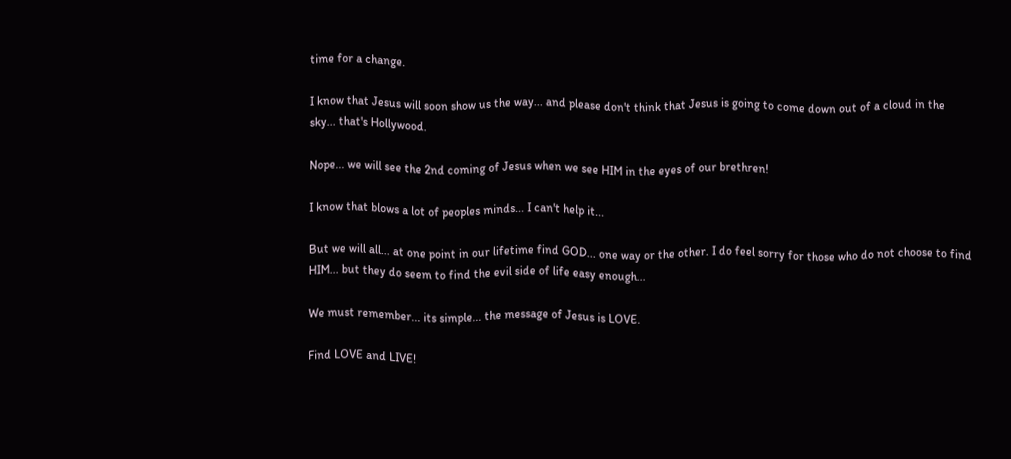time for a change.

I know that Jesus will soon show us the way... and please don't think that Jesus is going to come down out of a cloud in the sky... that's Hollywood.

Nope... we will see the 2nd coming of Jesus when we see HIM in the eyes of our brethren!

I know that blows a lot of peoples minds... I can't help it...

But we will all... at one point in our lifetime find GOD... one way or the other. I do feel sorry for those who do not choose to find HIM... but they do seem to find the evil side of life easy enough...

We must remember... its simple... the message of Jesus is LOVE.

Find LOVE and LIVE!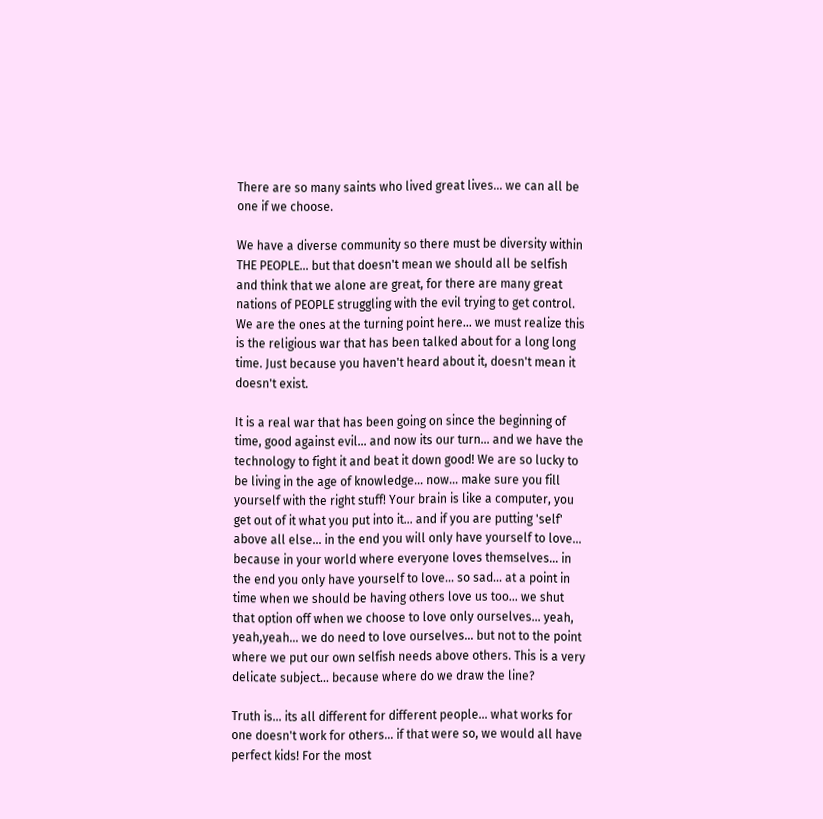There are so many saints who lived great lives... we can all be one if we choose.

We have a diverse community so there must be diversity within THE PEOPLE... but that doesn't mean we should all be selfish and think that we alone are great, for there are many great nations of PEOPLE struggling with the evil trying to get control. We are the ones at the turning point here... we must realize this is the religious war that has been talked about for a long long time. Just because you haven't heard about it, doesn't mean it doesn't exist.

It is a real war that has been going on since the beginning of time, good against evil... and now its our turn... and we have the technology to fight it and beat it down good! We are so lucky to be living in the age of knowledge... now... make sure you fill yourself with the right stuff! Your brain is like a computer, you get out of it what you put into it... and if you are putting 'self' above all else... in the end you will only have yourself to love... because in your world where everyone loves themselves... in the end you only have yourself to love... so sad... at a point in time when we should be having others love us too... we shut that option off when we choose to love only ourselves... yeah, yeah,yeah... we do need to love ourselves... but not to the point where we put our own selfish needs above others. This is a very delicate subject... because where do we draw the line?

Truth is... its all different for different people... what works for one doesn't work for others... if that were so, we would all have perfect kids! For the most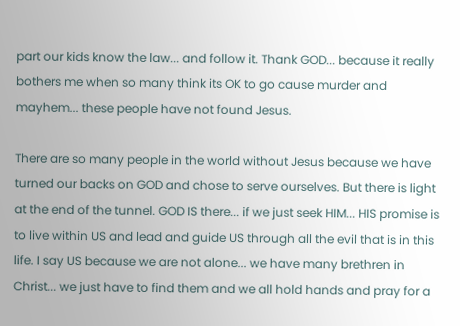part our kids know the law... and follow it. Thank GOD... because it really bothers me when so many think its OK to go cause murder and mayhem... these people have not found Jesus.

There are so many people in the world without Jesus because we have turned our backs on GOD and chose to serve ourselves. But there is light at the end of the tunnel. GOD IS there... if we just seek HIM... HIS promise is to live within US and lead and guide US through all the evil that is in this life. I say US because we are not alone... we have many brethren in Christ... we just have to find them and we all hold hands and pray for a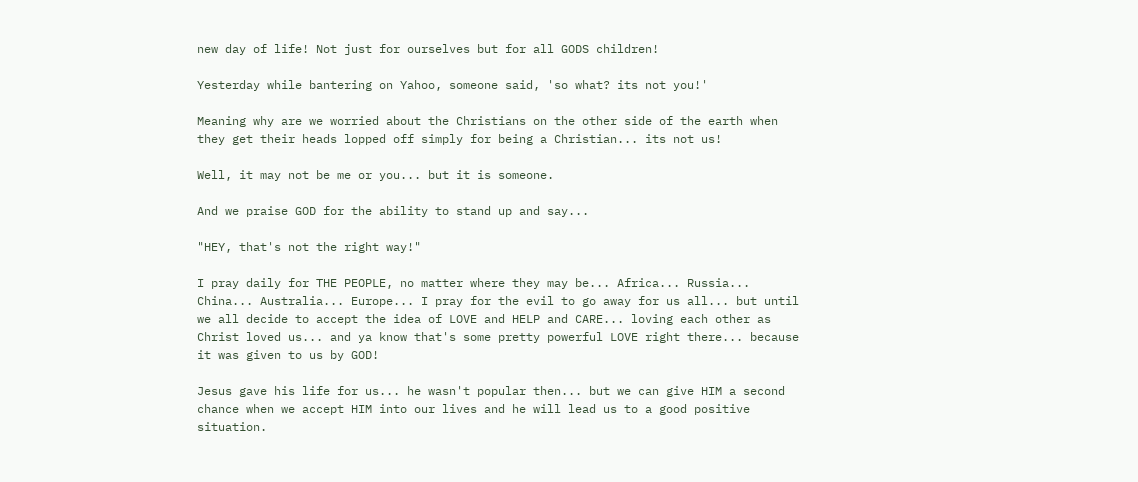new day of life! Not just for ourselves but for all GODS children!

Yesterday while bantering on Yahoo, someone said, 'so what? its not you!'

Meaning why are we worried about the Christians on the other side of the earth when they get their heads lopped off simply for being a Christian... its not us!

Well, it may not be me or you... but it is someone.

And we praise GOD for the ability to stand up and say...

"HEY, that's not the right way!"

I pray daily for THE PEOPLE, no matter where they may be... Africa... Russia... China... Australia... Europe... I pray for the evil to go away for us all... but until we all decide to accept the idea of LOVE and HELP and CARE... loving each other as Christ loved us... and ya know that's some pretty powerful LOVE right there... because it was given to us by GOD!

Jesus gave his life for us... he wasn't popular then... but we can give HIM a second chance when we accept HIM into our lives and he will lead us to a good positive situation.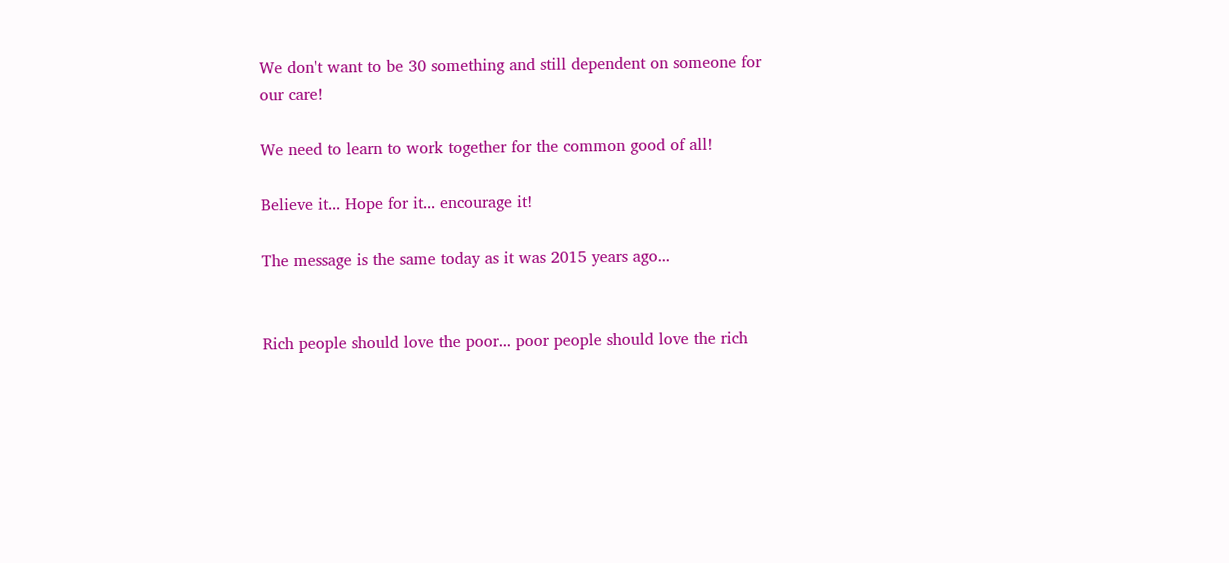We don't want to be 30 something and still dependent on someone for our care!

We need to learn to work together for the common good of all!

Believe it... Hope for it... encourage it!

The message is the same today as it was 2015 years ago...


Rich people should love the poor... poor people should love the rich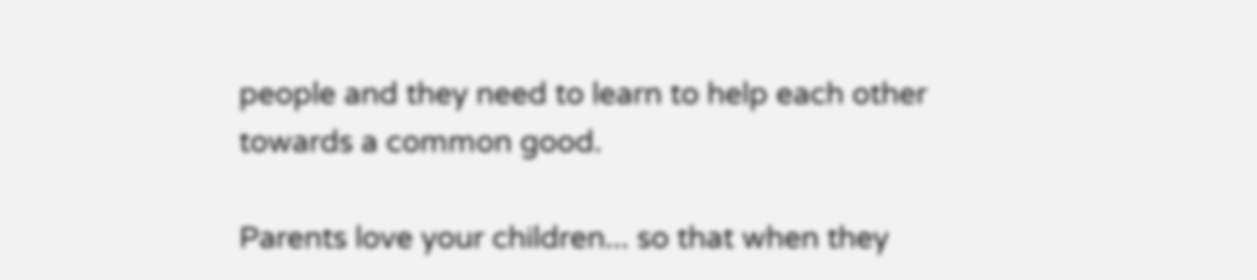people and they need to learn to help each other towards a common good.

Parents love your children... so that when they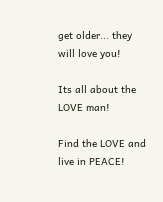get older... they will love you!

Its all about the LOVE man!

Find the LOVE and live in PEACE!